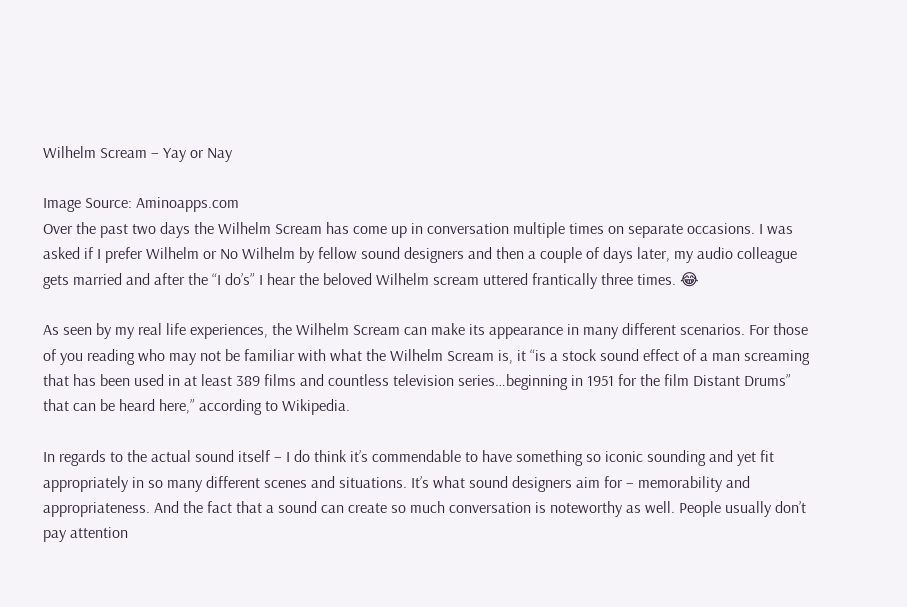Wilhelm Scream – Yay or Nay

Image Source: Aminoapps.com
Over the past two days the Wilhelm Scream has come up in conversation multiple times on separate occasions. I was asked if I prefer Wilhelm or No Wilhelm by fellow sound designers and then a couple of days later, my audio colleague gets married and after the “I do’s” I hear the beloved Wilhelm scream uttered frantically three times. 😂

As seen by my real life experiences, the Wilhelm Scream can make its appearance in many different scenarios. For those of you reading who may not be familiar with what the Wilhelm Scream is, it “is a stock sound effect of a man screaming that has been used in at least 389 films and countless television series…beginning in 1951 for the film Distant Drums” that can be heard here,” according to Wikipedia.

In regards to the actual sound itself – I do think it’s commendable to have something so iconic sounding and yet fit appropriately in so many different scenes and situations. It’s what sound designers aim for – memorability and appropriateness. And the fact that a sound can create so much conversation is noteworthy as well. People usually don’t pay attention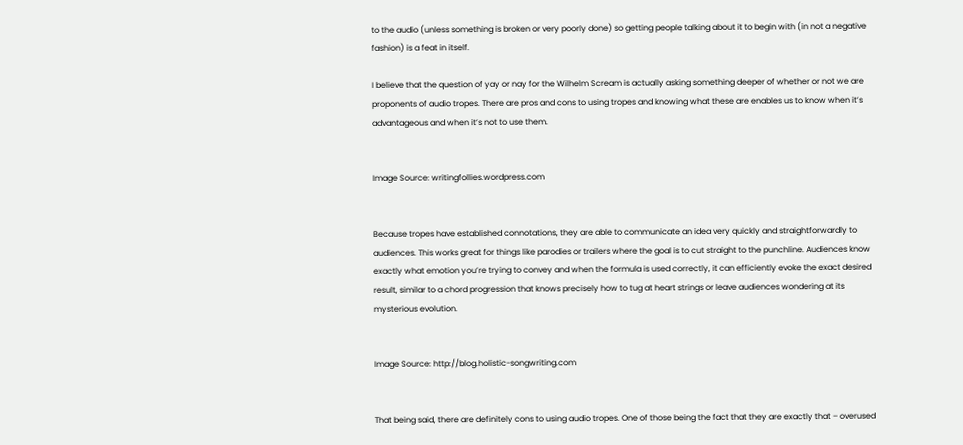to the audio (unless something is broken or very poorly done) so getting people talking about it to begin with (in not a negative fashion) is a feat in itself.

I believe that the question of yay or nay for the Wilhelm Scream is actually asking something deeper of whether or not we are proponents of audio tropes. There are pros and cons to using tropes and knowing what these are enables us to know when it’s advantageous and when it’s not to use them.


Image Source: writingfollies.wordpress.com


Because tropes have established connotations, they are able to communicate an idea very quickly and straightforwardly to audiences. This works great for things like parodies or trailers where the goal is to cut straight to the punchline. Audiences know exactly what emotion you’re trying to convey and when the formula is used correctly, it can efficiently evoke the exact desired result, similar to a chord progression that knows precisely how to tug at heart strings or leave audiences wondering at its mysterious evolution.


Image Source: http://blog.holistic-songwriting.com


That being said, there are definitely cons to using audio tropes. One of those being the fact that they are exactly that – overused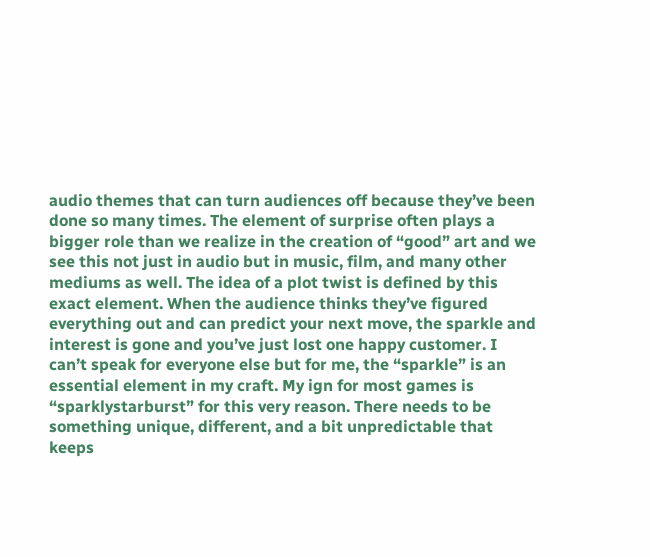audio themes that can turn audiences off because they’ve been done so many times. The element of surprise often plays a bigger role than we realize in the creation of “good” art and we see this not just in audio but in music, film, and many other mediums as well. The idea of a plot twist is defined by this exact element. When the audience thinks they’ve figured everything out and can predict your next move, the sparkle and interest is gone and you’ve just lost one happy customer. I can’t speak for everyone else but for me, the “sparkle” is an essential element in my craft. My ign for most games is “sparklystarburst” for this very reason. There needs to be something unique, different, and a bit unpredictable that keeps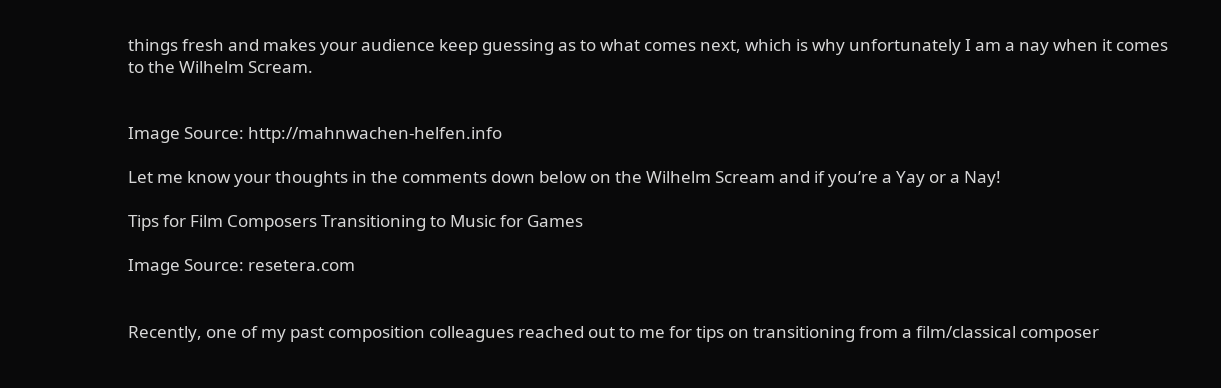things fresh and makes your audience keep guessing as to what comes next, which is why unfortunately I am a nay when it comes to the Wilhelm Scream.


Image Source: http://mahnwachen-helfen.info

Let me know your thoughts in the comments down below on the Wilhelm Scream and if you’re a Yay or a Nay!

Tips for Film Composers Transitioning to Music for Games

Image Source: resetera.com


Recently, one of my past composition colleagues reached out to me for tips on transitioning from a film/classical composer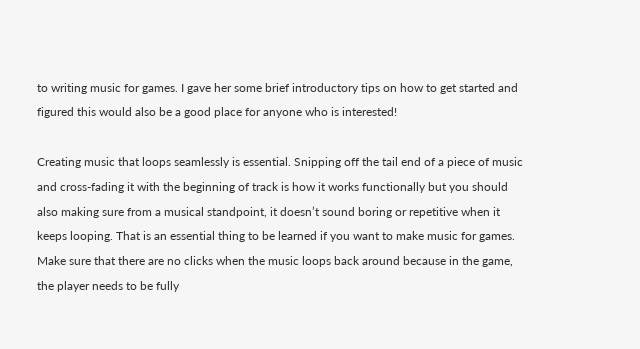to writing music for games. I gave her some brief introductory tips on how to get started and figured this would also be a good place for anyone who is interested!

Creating music that loops seamlessly is essential. Snipping off the tail end of a piece of music and cross-fading it with the beginning of track is how it works functionally but you should also making sure from a musical standpoint, it doesn’t sound boring or repetitive when it keeps looping. That is an essential thing to be learned if you want to make music for games. Make sure that there are no clicks when the music loops back around because in the game, the player needs to be fully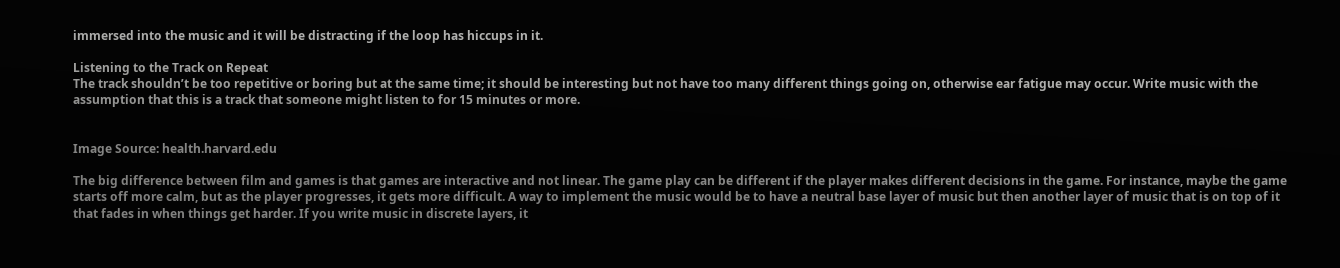immersed into the music and it will be distracting if the loop has hiccups in it.

Listening to the Track on Repeat
The track shouldn’t be too repetitive or boring but at the same time; it should be interesting but not have too many different things going on, otherwise ear fatigue may occur. Write music with the assumption that this is a track that someone might listen to for 15 minutes or more.


Image Source: health.harvard.edu

The big difference between film and games is that games are interactive and not linear. The game play can be different if the player makes different decisions in the game. For instance, maybe the game starts off more calm, but as the player progresses, it gets more difficult. A way to implement the music would be to have a neutral base layer of music but then another layer of music that is on top of it that fades in when things get harder. If you write music in discrete layers, it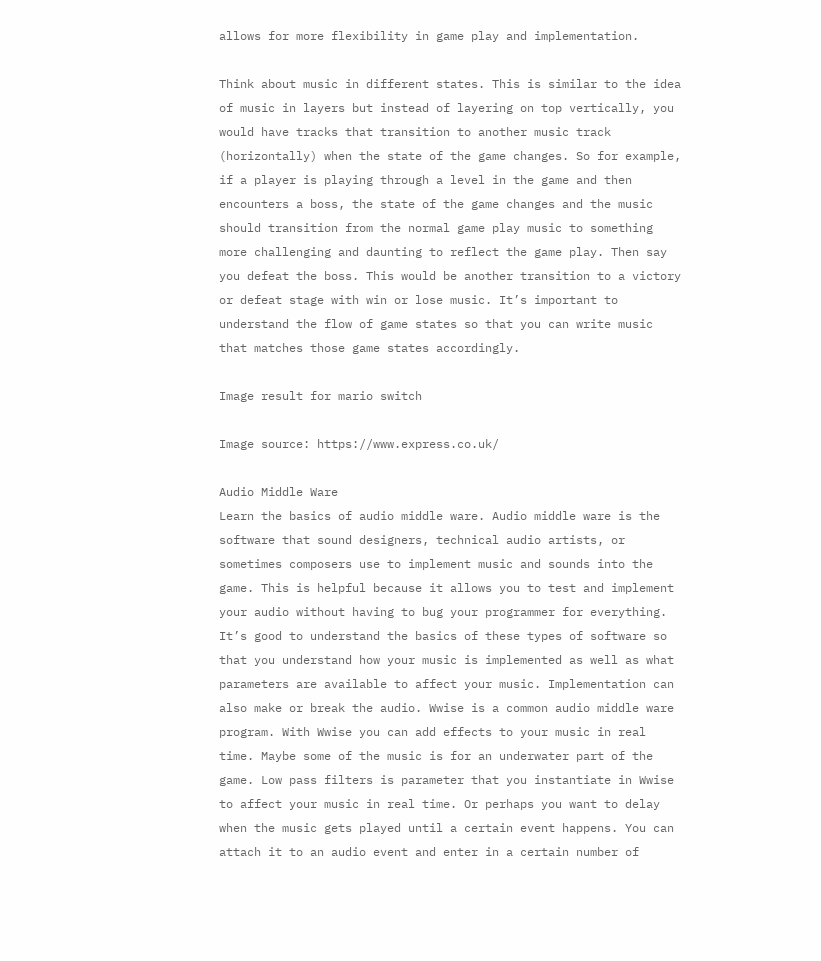allows for more flexibility in game play and implementation.

Think about music in different states. This is similar to the idea of music in layers but instead of layering on top vertically, you would have tracks that transition to another music track (horizontally) when the state of the game changes. So for example, if a player is playing through a level in the game and then encounters a boss, the state of the game changes and the music should transition from the normal game play music to something more challenging and daunting to reflect the game play. Then say you defeat the boss. This would be another transition to a victory or defeat stage with win or lose music. It’s important to understand the flow of game states so that you can write music that matches those game states accordingly.

Image result for mario switch

Image source: https://www.express.co.uk/

Audio Middle Ware
Learn the basics of audio middle ware. Audio middle ware is the software that sound designers, technical audio artists, or sometimes composers use to implement music and sounds into the game. This is helpful because it allows you to test and implement your audio without having to bug your programmer for everything.  It’s good to understand the basics of these types of software so that you understand how your music is implemented as well as what parameters are available to affect your music. Implementation can also make or break the audio. Wwise is a common audio middle ware program. With Wwise you can add effects to your music in real time. Maybe some of the music is for an underwater part of the game. Low pass filters is parameter that you instantiate in Wwise to affect your music in real time. Or perhaps you want to delay when the music gets played until a certain event happens. You can attach it to an audio event and enter in a certain number of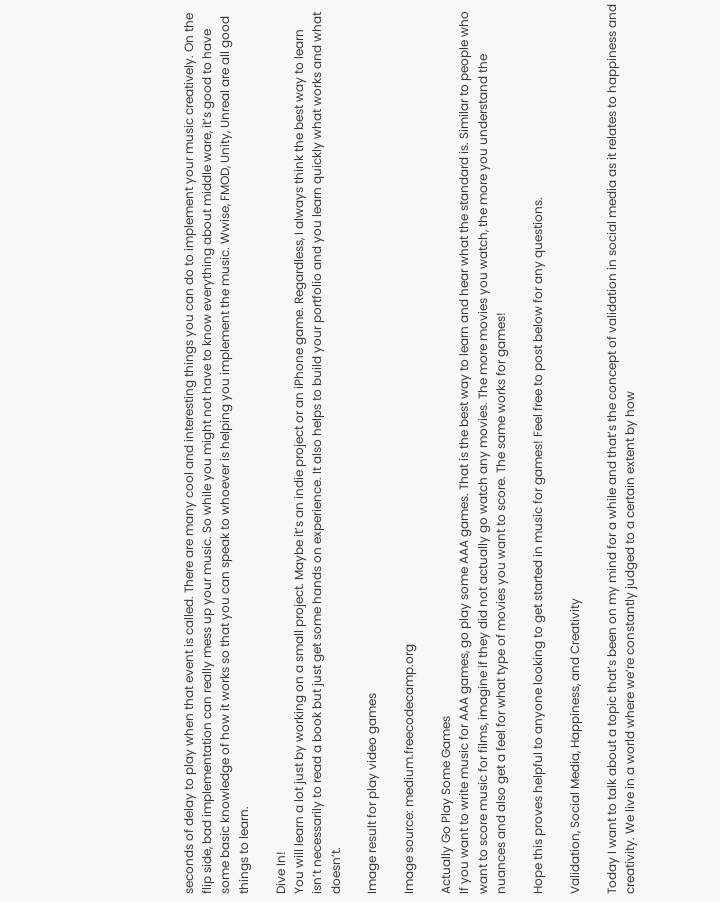seconds of delay to play when that event is called. There are many cool and interesting things you can do to implement your music creatively. On the flip side, bad implementation can really mess up your music. So while you might not have to know everything about middle ware, it’s good to have some basic knowledge of how it works so that you can speak to whoever is helping you implement the music. Wwise, FMOD, Unity, Unreal are all good things to learn.

Dive In!
You will learn a lot just by working on a small project. Maybe it’s an indie project or an iPhone game. Regardless, I always think the best way to learn isn’t necessarily to read a book but just get some hands on experience. It also helps to build your portfolio and you learn quickly what works and what doesn’t.

Image result for play video games

Image source: medium.freecodecamp.org

Actually Go Play Some Games
If you want to write music for AAA games, go play some AAA games. That is the best way to learn and hear what the standard is. Similar to people who want to score music for films, imagine if they did not actually go watch any movies. The more movies you watch, the more you understand the nuances and also get a feel for what type of movies you want to score. The same works for games!

Hope this proves helpful to anyone looking to get started in music for games! Feel free to post below for any questions.

Validation, Social Media, Happiness, and Creativity

Today I want to talk about a topic that’s been on my mind for a while and that’s the concept of validation in social media as it relates to happiness and creativity. We live in a world where we’re constantly judged to a certain extent by how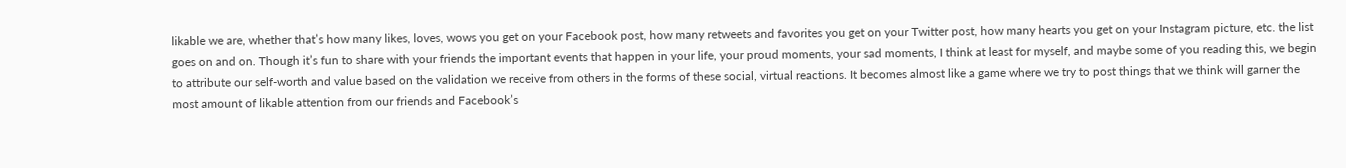likable we are, whether that’s how many likes, loves, wows you get on your Facebook post, how many retweets and favorites you get on your Twitter post, how many hearts you get on your Instagram picture, etc. the list goes on and on. Though it’s fun to share with your friends the important events that happen in your life, your proud moments, your sad moments, I think at least for myself, and maybe some of you reading this, we begin to attribute our self-worth and value based on the validation we receive from others in the forms of these social, virtual reactions. It becomes almost like a game where we try to post things that we think will garner the most amount of likable attention from our friends and Facebook’s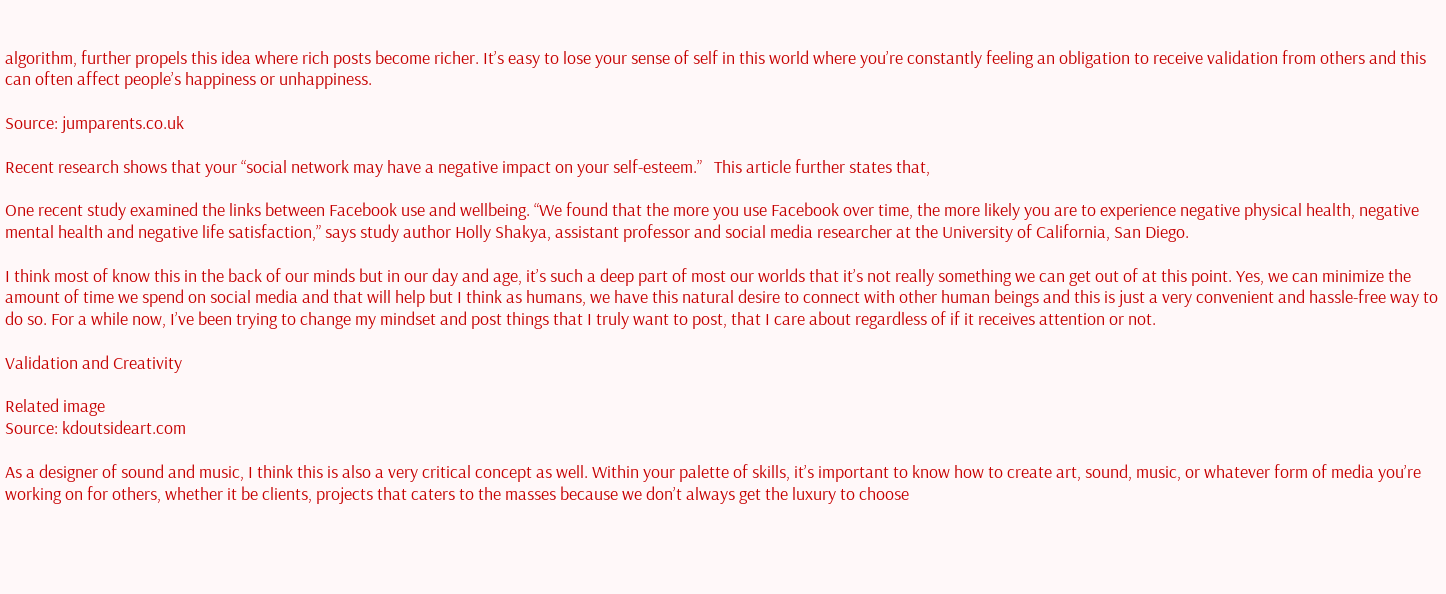algorithm, further propels this idea where rich posts become richer. It’s easy to lose your sense of self in this world where you’re constantly feeling an obligation to receive validation from others and this can often affect people’s happiness or unhappiness.

Source: jumparents.co.uk

Recent research shows that your “social network may have a negative impact on your self-esteem.”   This article further states that,

One recent study examined the links between Facebook use and wellbeing. “We found that the more you use Facebook over time, the more likely you are to experience negative physical health, negative mental health and negative life satisfaction,” says study author Holly Shakya, assistant professor and social media researcher at the University of California, San Diego.

I think most of know this in the back of our minds but in our day and age, it’s such a deep part of most our worlds that it’s not really something we can get out of at this point. Yes, we can minimize the amount of time we spend on social media and that will help but I think as humans, we have this natural desire to connect with other human beings and this is just a very convenient and hassle-free way to do so. For a while now, I’ve been trying to change my mindset and post things that I truly want to post, that I care about regardless of if it receives attention or not.

Validation and Creativity

Related image
Source: kdoutsideart.com

As a designer of sound and music, I think this is also a very critical concept as well. Within your palette of skills, it’s important to know how to create art, sound, music, or whatever form of media you’re working on for others, whether it be clients, projects that caters to the masses because we don’t always get the luxury to choose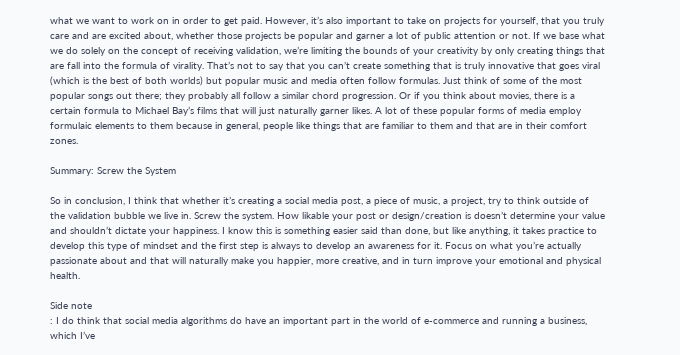what we want to work on in order to get paid. However, it’s also important to take on projects for yourself, that you truly care and are excited about, whether those projects be popular and garner a lot of public attention or not. If we base what we do solely on the concept of receiving validation, we’re limiting the bounds of your creativity by only creating things that are fall into the formula of virality. That’s not to say that you can’t create something that is truly innovative that goes viral (which is the best of both worlds) but popular music and media often follow formulas. Just think of some of the most popular songs out there; they probably all follow a similar chord progression. Or if you think about movies, there is a certain formula to Michael Bay’s films that will just naturally garner likes. A lot of these popular forms of media employ formulaic elements to them because in general, people like things that are familiar to them and that are in their comfort zones.

Summary: Screw the System

So in conclusion, I think that whether it’s creating a social media post, a piece of music, a project, try to think outside of the validation bubble we live in. Screw the system. How likable your post or design/creation is doesn’t determine your value and shouldn’t dictate your happiness. I know this is something easier said than done, but like anything, it takes practice to develop this type of mindset and the first step is always to develop an awareness for it. Focus on what you’re actually passionate about and that will naturally make you happier, more creative, and in turn improve your emotional and physical health.

Side note
: I do think that social media algorithms do have an important part in the world of e-commerce and running a business, which I’ve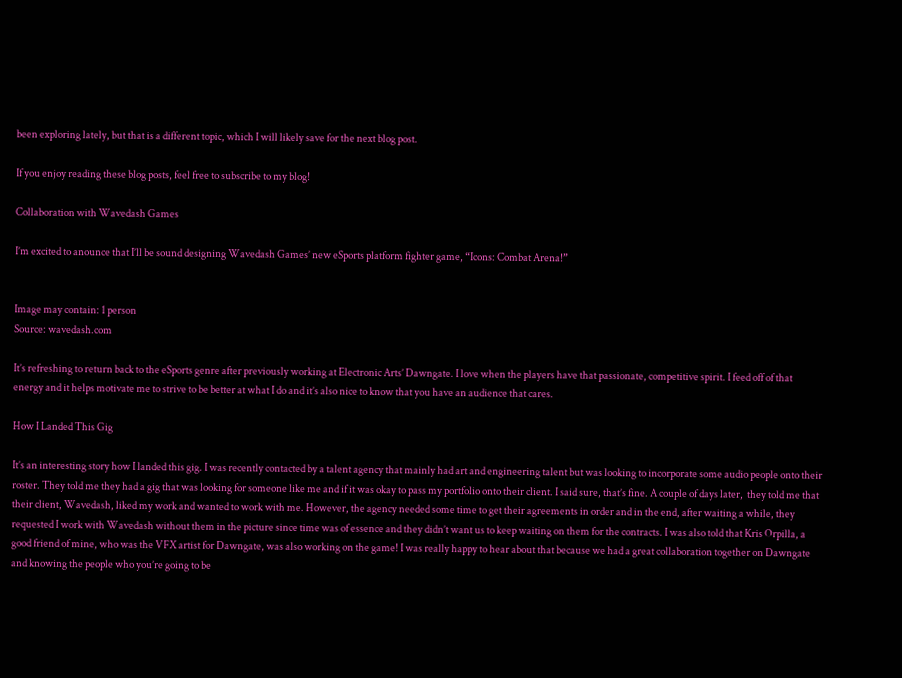been exploring lately, but that is a different topic, which I will likely save for the next blog post.

If you enjoy reading these blog posts, feel free to subscribe to my blog!

Collaboration with Wavedash Games

I’m excited to anounce that I’ll be sound designing Wavedash Games’ new eSports platform fighter game, “Icons: Combat Arena!”


Image may contain: 1 person
Source: wavedash.com

It’s refreshing to return back to the eSports genre after previously working at Electronic Arts’ Dawngate. I love when the players have that passionate, competitive spirit. I feed off of that energy and it helps motivate me to strive to be better at what I do and it’s also nice to know that you have an audience that cares.

How I Landed This Gig

It’s an interesting story how I landed this gig. I was recently contacted by a talent agency that mainly had art and engineering talent but was looking to incorporate some audio people onto their roster. They told me they had a gig that was looking for someone like me and if it was okay to pass my portfolio onto their client. I said sure, that’s fine. A couple of days later,  they told me that their client, Wavedash, liked my work and wanted to work with me. However, the agency needed some time to get their agreements in order and in the end, after waiting a while, they requested I work with Wavedash without them in the picture since time was of essence and they didn’t want us to keep waiting on them for the contracts. I was also told that Kris Orpilla, a good friend of mine, who was the VFX artist for Dawngate, was also working on the game! I was really happy to hear about that because we had a great collaboration together on Dawngate and knowing the people who you’re going to be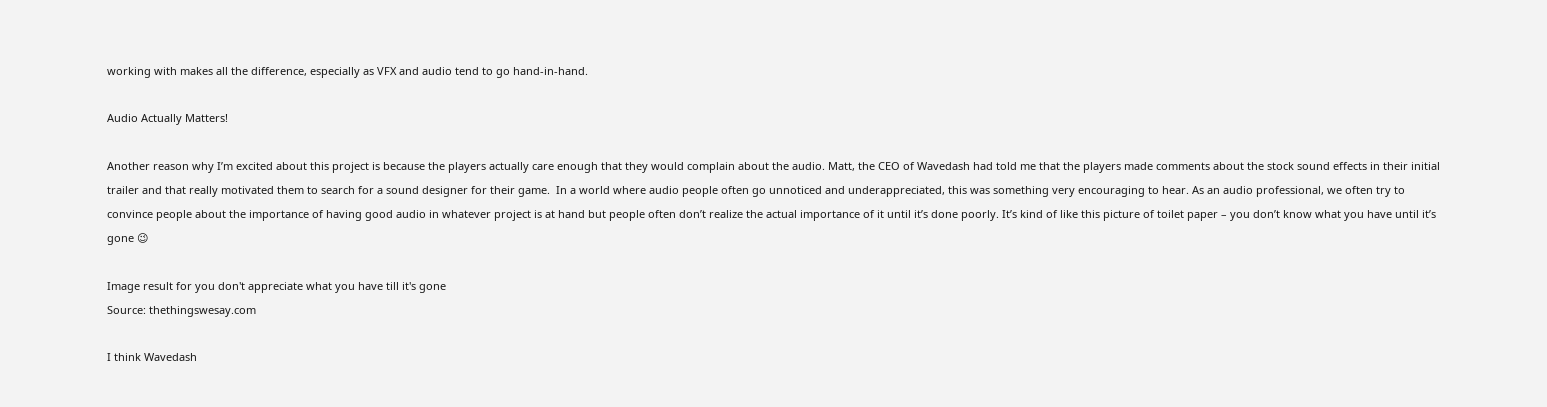working with makes all the difference, especially as VFX and audio tend to go hand-in-hand.

Audio Actually Matters!

Another reason why I’m excited about this project is because the players actually care enough that they would complain about the audio. Matt, the CEO of Wavedash had told me that the players made comments about the stock sound effects in their initial trailer and that really motivated them to search for a sound designer for their game.  In a world where audio people often go unnoticed and underappreciated, this was something very encouraging to hear. As an audio professional, we often try to convince people about the importance of having good audio in whatever project is at hand but people often don’t realize the actual importance of it until it’s done poorly. It’s kind of like this picture of toilet paper – you don’t know what you have until it’s gone 😉

Image result for you don't appreciate what you have till it's gone
Source: thethingswesay.com

I think Wavedash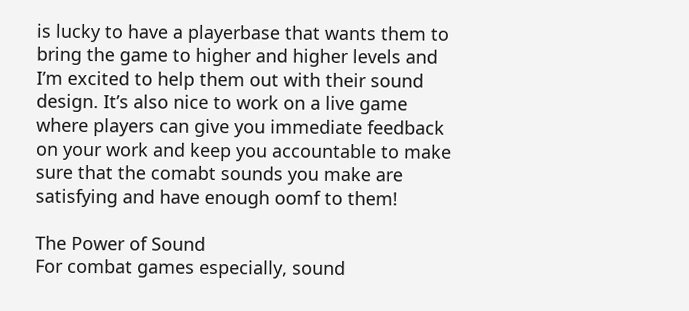is lucky to have a playerbase that wants them to bring the game to higher and higher levels and I’m excited to help them out with their sound design. It’s also nice to work on a live game where players can give you immediate feedback on your work and keep you accountable to make sure that the comabt sounds you make are satisfying and have enough oomf to them!

The Power of Sound
For combat games especially, sound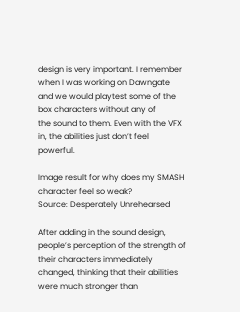design is very important. I remember when I was working on Dawngate and we would playtest some of the box characters without any of
the sound to them. Even with the VFX in, the abilities just don’t feel powerful.

Image result for why does my SMASH character feel so weak?
Source: Desperately Unrehearsed

After adding in the sound design, people’s perception of the strength of their characters immediately changed, thinking that their abilities were much stronger than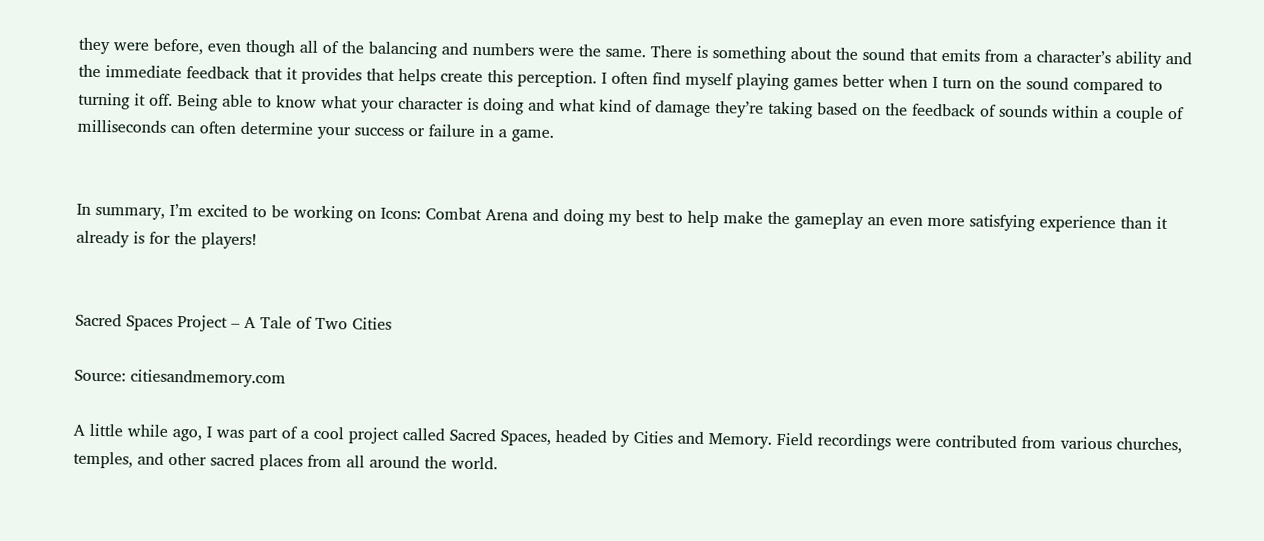they were before, even though all of the balancing and numbers were the same. There is something about the sound that emits from a character’s ability and the immediate feedback that it provides that helps create this perception. I often find myself playing games better when I turn on the sound compared to turning it off. Being able to know what your character is doing and what kind of damage they’re taking based on the feedback of sounds within a couple of milliseconds can often determine your success or failure in a game.


In summary, I’m excited to be working on Icons: Combat Arena and doing my best to help make the gameplay an even more satisfying experience than it already is for the players!


Sacred Spaces Project – A Tale of Two Cities

Source: citiesandmemory.com

A little while ago, I was part of a cool project called Sacred Spaces, headed by Cities and Memory. Field recordings were contributed from various churches, temples, and other sacred places from all around the world.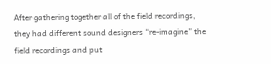After gathering together all of the field recordings, they had different sound designers “re-imagine” the field recordings and put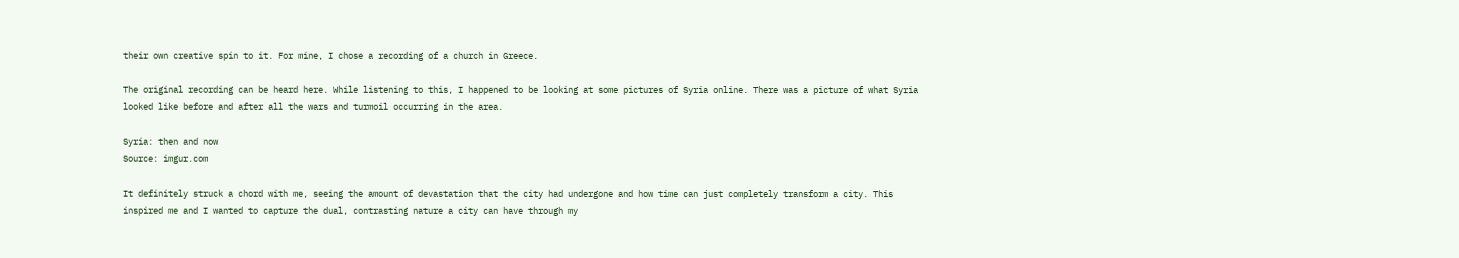their own creative spin to it. For mine, I chose a recording of a church in Greece.

The original recording can be heard here. While listening to this, I happened to be looking at some pictures of Syria online. There was a picture of what Syria looked like before and after all the wars and turmoil occurring in the area.

Syria: then and now
Source: imgur.com

It definitely struck a chord with me, seeing the amount of devastation that the city had undergone and how time can just completely transform a city. This inspired me and I wanted to capture the dual, contrasting nature a city can have through my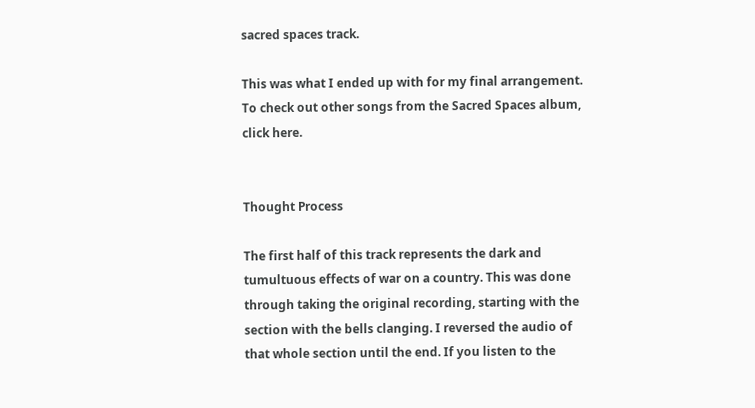sacred spaces track.

This was what I ended up with for my final arrangement.  To check out other songs from the Sacred Spaces album, click here.


Thought Process

The first half of this track represents the dark and tumultuous effects of war on a country. This was done through taking the original recording, starting with the section with the bells clanging. I reversed the audio of that whole section until the end. If you listen to the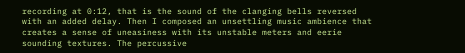recording at 0:12, that is the sound of the clanging bells reversed with an added delay. Then I composed an unsettling music ambience that creates a sense of uneasiness with its unstable meters and eerie sounding textures. The percussive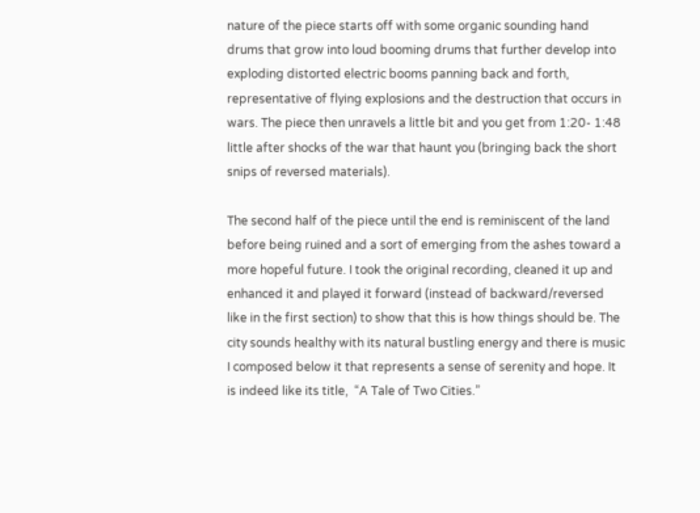nature of the piece starts off with some organic sounding hand drums that grow into loud booming drums that further develop into exploding distorted electric booms panning back and forth, representative of flying explosions and the destruction that occurs in wars. The piece then unravels a little bit and you get from 1:20- 1:48 little after shocks of the war that haunt you (bringing back the short snips of reversed materials).

The second half of the piece until the end is reminiscent of the land before being ruined and a sort of emerging from the ashes toward a more hopeful future. I took the original recording, cleaned it up and enhanced it and played it forward (instead of backward/reversed like in the first section) to show that this is how things should be. The city sounds healthy with its natural bustling energy and there is music I composed below it that represents a sense of serenity and hope. It is indeed like its title,  “A Tale of Two Cities.”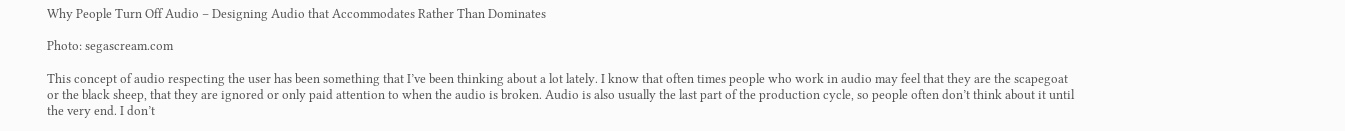Why People Turn Off Audio – Designing Audio that Accommodates Rather Than Dominates

Photo: segascream.com

This concept of audio respecting the user has been something that I’ve been thinking about a lot lately. I know that often times people who work in audio may feel that they are the scapegoat or the black sheep, that they are ignored or only paid attention to when the audio is broken. Audio is also usually the last part of the production cycle, so people often don’t think about it until the very end. I don’t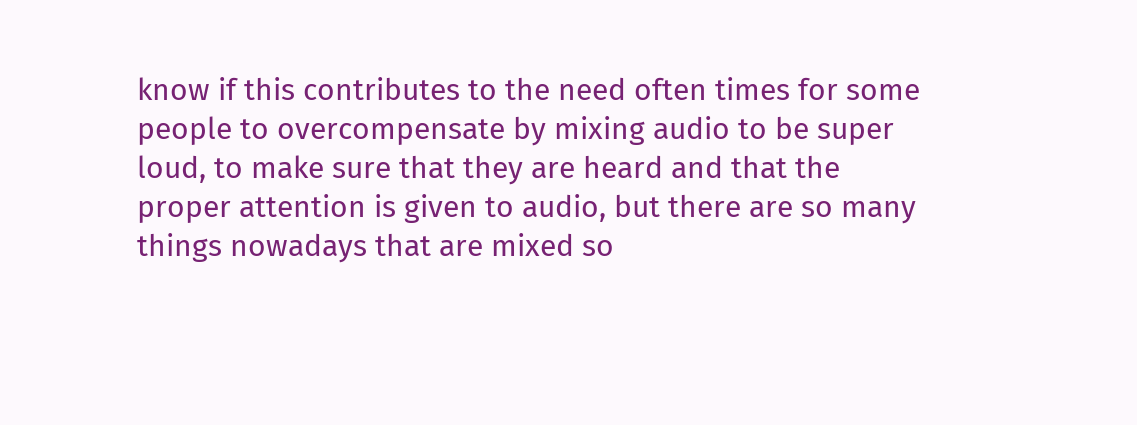know if this contributes to the need often times for some people to overcompensate by mixing audio to be super loud, to make sure that they are heard and that the proper attention is given to audio, but there are so many things nowadays that are mixed so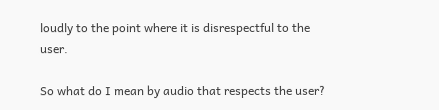loudly to the point where it is disrespectful to the user.

So what do I mean by audio that respects the user?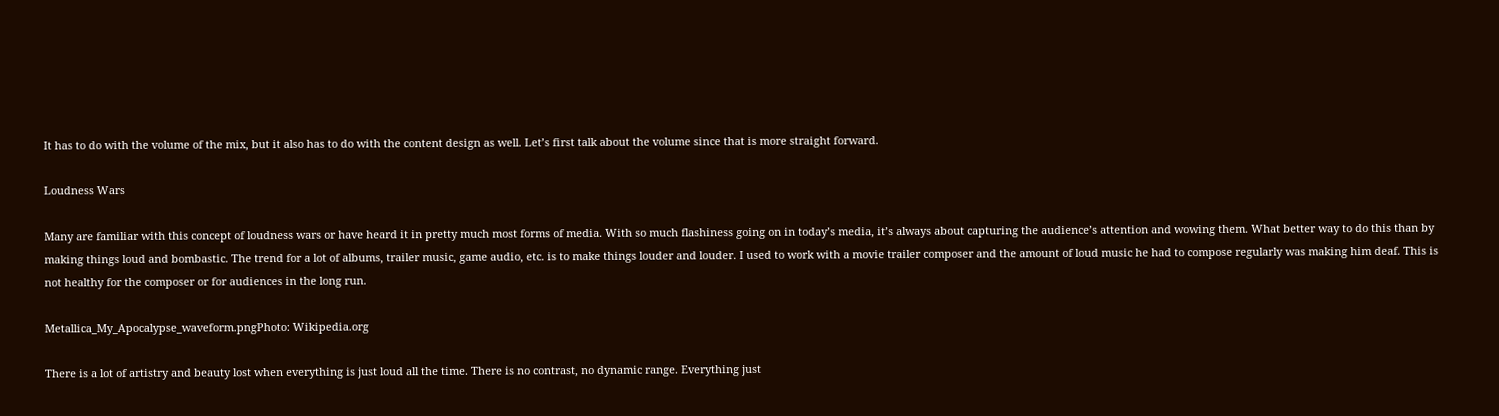It has to do with the volume of the mix, but it also has to do with the content design as well. Let’s first talk about the volume since that is more straight forward.

Loudness Wars

Many are familiar with this concept of loudness wars or have heard it in pretty much most forms of media. With so much flashiness going on in today’s media, it’s always about capturing the audience’s attention and wowing them. What better way to do this than by making things loud and bombastic. The trend for a lot of albums, trailer music, game audio, etc. is to make things louder and louder. I used to work with a movie trailer composer and the amount of loud music he had to compose regularly was making him deaf. This is not healthy for the composer or for audiences in the long run.

Metallica_My_Apocalypse_waveform.pngPhoto: Wikipedia.org

There is a lot of artistry and beauty lost when everything is just loud all the time. There is no contrast, no dynamic range. Everything just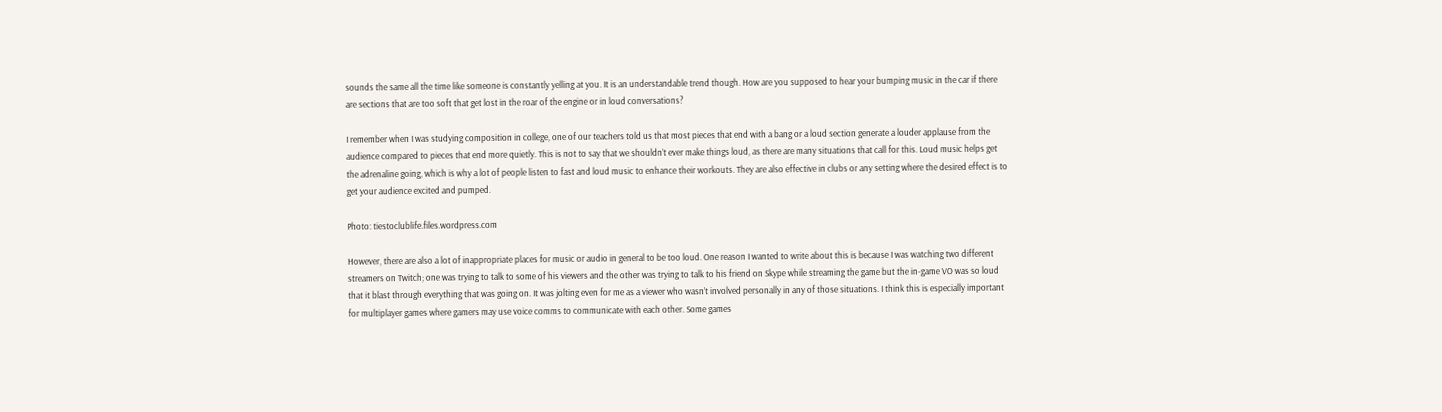sounds the same all the time like someone is constantly yelling at you. It is an understandable trend though. How are you supposed to hear your bumping music in the car if there are sections that are too soft that get lost in the roar of the engine or in loud conversations?

I remember when I was studying composition in college, one of our teachers told us that most pieces that end with a bang or a loud section generate a louder applause from the audience compared to pieces that end more quietly. This is not to say that we shouldn’t ever make things loud, as there are many situations that call for this. Loud music helps get the adrenaline going, which is why a lot of people listen to fast and loud music to enhance their workouts. They are also effective in clubs or any setting where the desired effect is to get your audience excited and pumped.

Photo: tiestoclublife.files.wordpress.com

However, there are also a lot of inappropriate places for music or audio in general to be too loud. One reason I wanted to write about this is because I was watching two different streamers on Twitch; one was trying to talk to some of his viewers and the other was trying to talk to his friend on Skype while streaming the game but the in-game VO was so loud that it blast through everything that was going on. It was jolting even for me as a viewer who wasn’t involved personally in any of those situations. I think this is especially important for multiplayer games where gamers may use voice comms to communicate with each other. Some games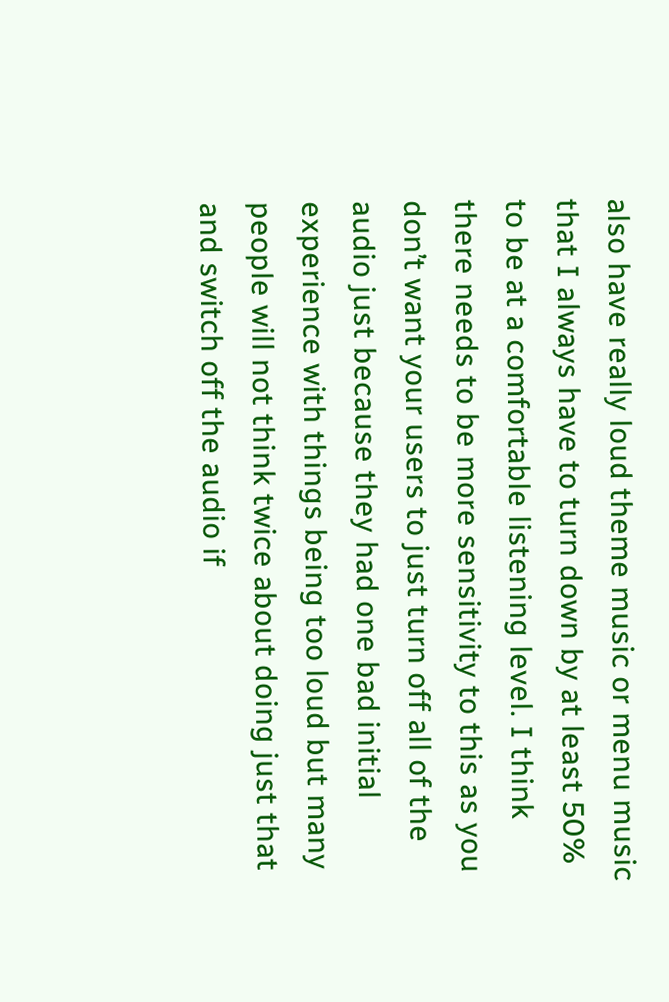also have really loud theme music or menu music that I always have to turn down by at least 50% to be at a comfortable listening level. I think there needs to be more sensitivity to this as you don’t want your users to just turn off all of the audio just because they had one bad initial experience with things being too loud but many people will not think twice about doing just that and switch off the audio if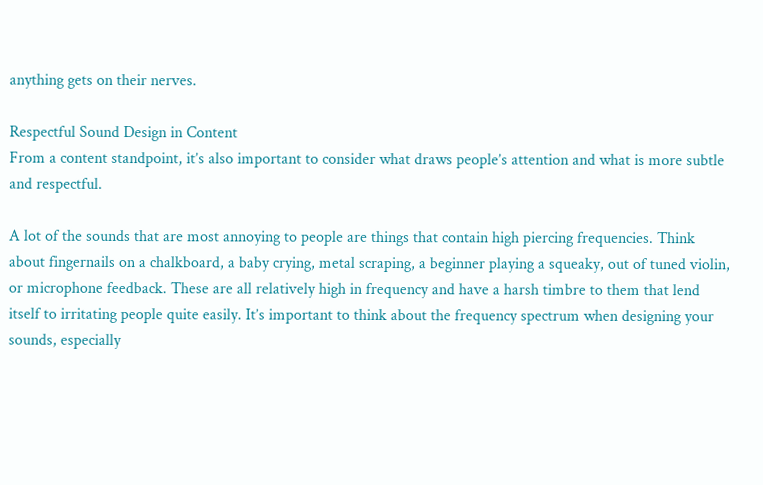anything gets on their nerves.

Respectful Sound Design in Content
From a content standpoint, it’s also important to consider what draws people’s attention and what is more subtle and respectful.

A lot of the sounds that are most annoying to people are things that contain high piercing frequencies. Think about fingernails on a chalkboard, a baby crying, metal scraping, a beginner playing a squeaky, out of tuned violin, or microphone feedback. These are all relatively high in frequency and have a harsh timbre to them that lend itself to irritating people quite easily. It’s important to think about the frequency spectrum when designing your sounds, especially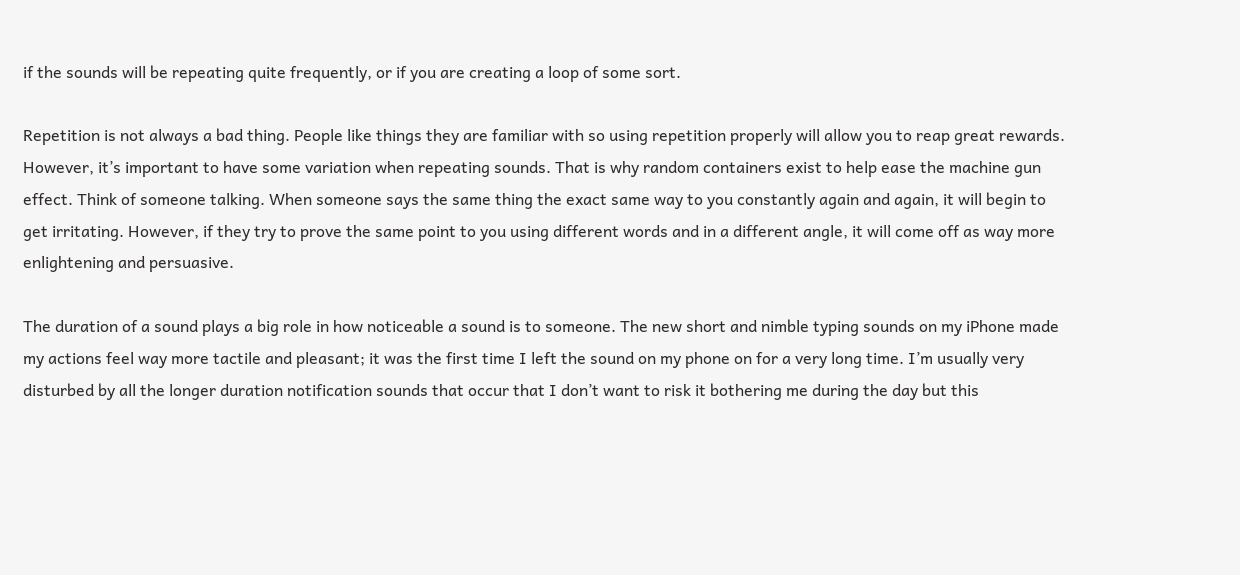if the sounds will be repeating quite frequently, or if you are creating a loop of some sort.

Repetition is not always a bad thing. People like things they are familiar with so using repetition properly will allow you to reap great rewards. However, it’s important to have some variation when repeating sounds. That is why random containers exist to help ease the machine gun effect. Think of someone talking. When someone says the same thing the exact same way to you constantly again and again, it will begin to get irritating. However, if they try to prove the same point to you using different words and in a different angle, it will come off as way more enlightening and persuasive.

The duration of a sound plays a big role in how noticeable a sound is to someone. The new short and nimble typing sounds on my iPhone made my actions feel way more tactile and pleasant; it was the first time I left the sound on my phone on for a very long time. I’m usually very disturbed by all the longer duration notification sounds that occur that I don’t want to risk it bothering me during the day but this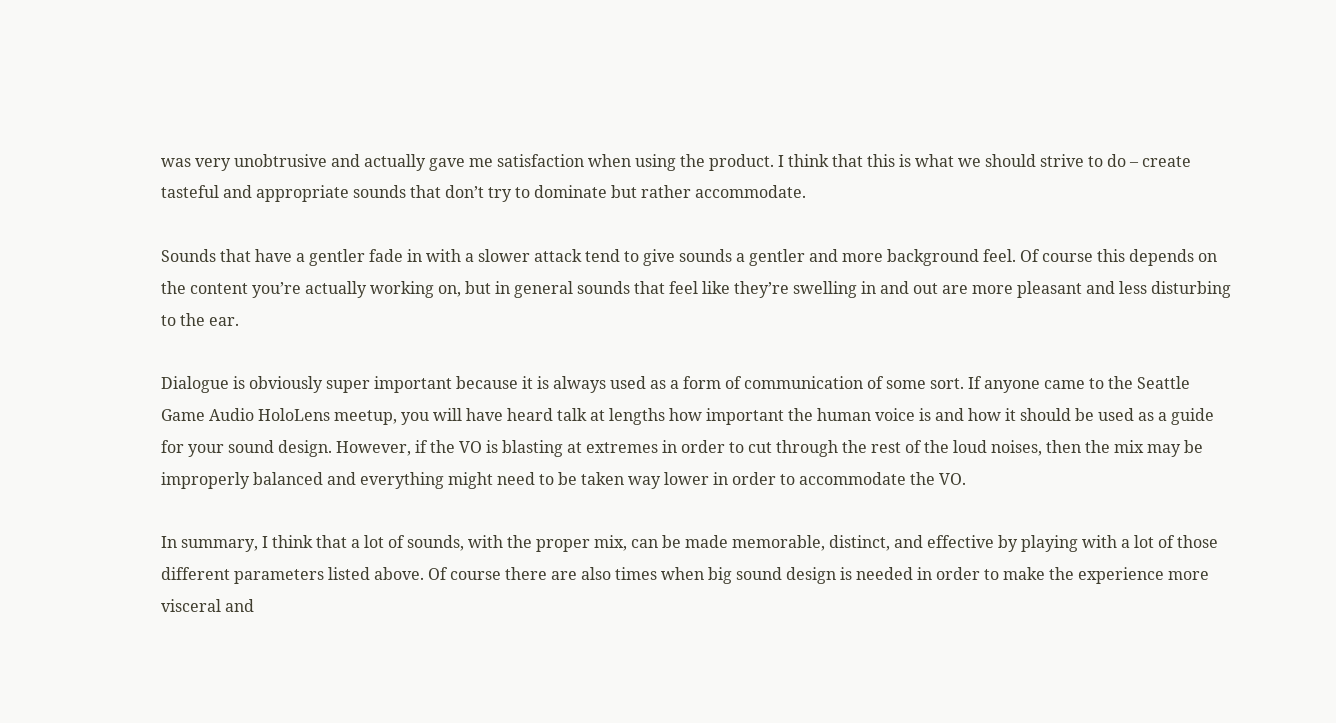was very unobtrusive and actually gave me satisfaction when using the product. I think that this is what we should strive to do – create tasteful and appropriate sounds that don’t try to dominate but rather accommodate.

Sounds that have a gentler fade in with a slower attack tend to give sounds a gentler and more background feel. Of course this depends on the content you’re actually working on, but in general sounds that feel like they’re swelling in and out are more pleasant and less disturbing to the ear.

Dialogue is obviously super important because it is always used as a form of communication of some sort. If anyone came to the Seattle Game Audio HoloLens meetup, you will have heard talk at lengths how important the human voice is and how it should be used as a guide for your sound design. However, if the VO is blasting at extremes in order to cut through the rest of the loud noises, then the mix may be improperly balanced and everything might need to be taken way lower in order to accommodate the VO.

In summary, I think that a lot of sounds, with the proper mix, can be made memorable, distinct, and effective by playing with a lot of those different parameters listed above. Of course there are also times when big sound design is needed in order to make the experience more visceral and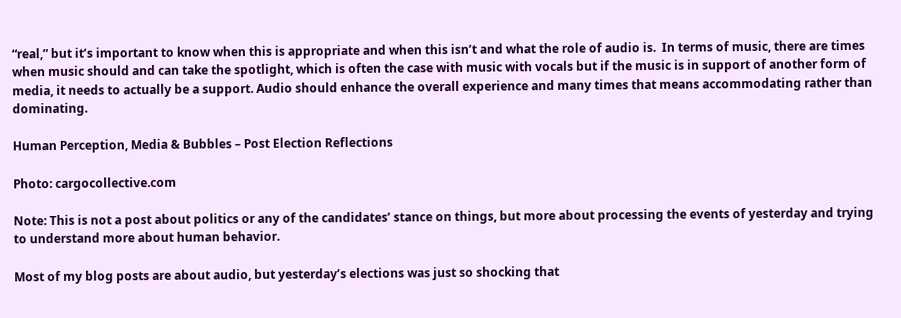“real,” but it’s important to know when this is appropriate and when this isn’t and what the role of audio is.  In terms of music, there are times when music should and can take the spotlight, which is often the case with music with vocals but if the music is in support of another form of media, it needs to actually be a support. Audio should enhance the overall experience and many times that means accommodating rather than dominating.

Human Perception, Media & Bubbles – Post Election Reflections

Photo: cargocollective.com

Note: This is not a post about politics or any of the candidates’ stance on things, but more about processing the events of yesterday and trying to understand more about human behavior.

Most of my blog posts are about audio, but yesterday’s elections was just so shocking that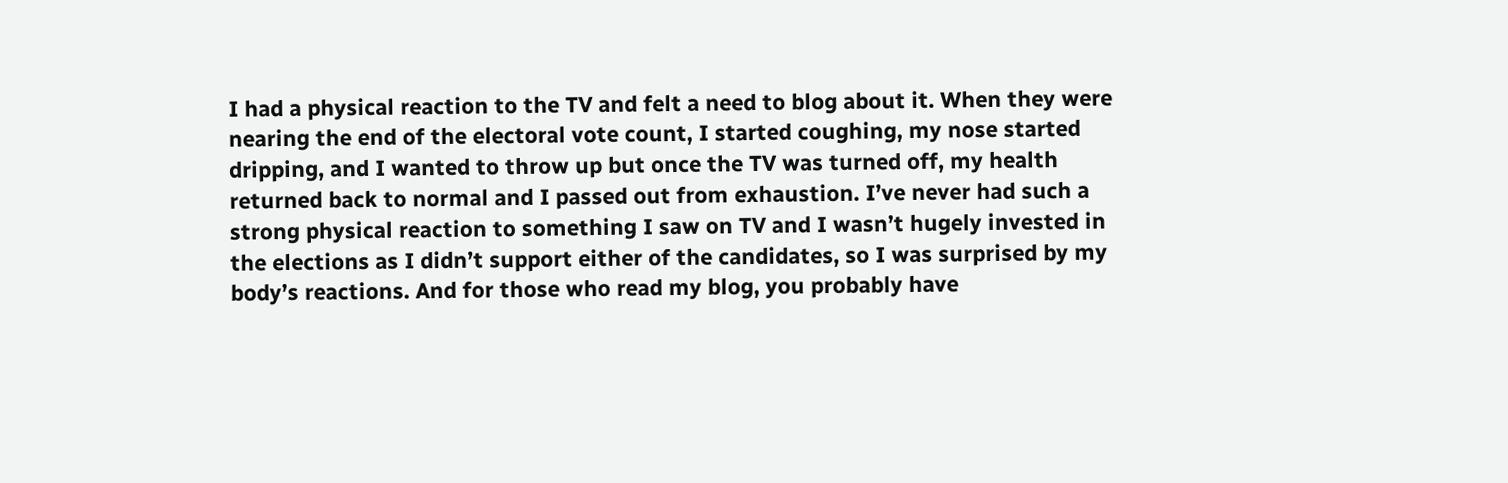I had a physical reaction to the TV and felt a need to blog about it. When they were nearing the end of the electoral vote count, I started coughing, my nose started dripping, and I wanted to throw up but once the TV was turned off, my health returned back to normal and I passed out from exhaustion. I’ve never had such a strong physical reaction to something I saw on TV and I wasn’t hugely invested in the elections as I didn’t support either of the candidates, so I was surprised by my body’s reactions. And for those who read my blog, you probably have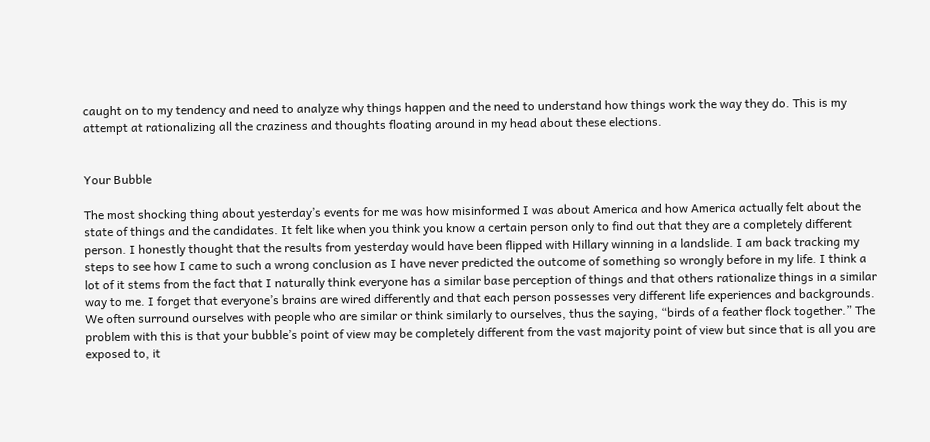caught on to my tendency and need to analyze why things happen and the need to understand how things work the way they do. This is my attempt at rationalizing all the craziness and thoughts floating around in my head about these elections.


Your Bubble

The most shocking thing about yesterday’s events for me was how misinformed I was about America and how America actually felt about the state of things and the candidates. It felt like when you think you know a certain person only to find out that they are a completely different person. I honestly thought that the results from yesterday would have been flipped with Hillary winning in a landslide. I am back tracking my steps to see how I came to such a wrong conclusion as I have never predicted the outcome of something so wrongly before in my life. I think a lot of it stems from the fact that I naturally think everyone has a similar base perception of things and that others rationalize things in a similar way to me. I forget that everyone’s brains are wired differently and that each person possesses very different life experiences and backgrounds. We often surround ourselves with people who are similar or think similarly to ourselves, thus the saying, “birds of a feather flock together.” The problem with this is that your bubble’s point of view may be completely different from the vast majority point of view but since that is all you are exposed to, it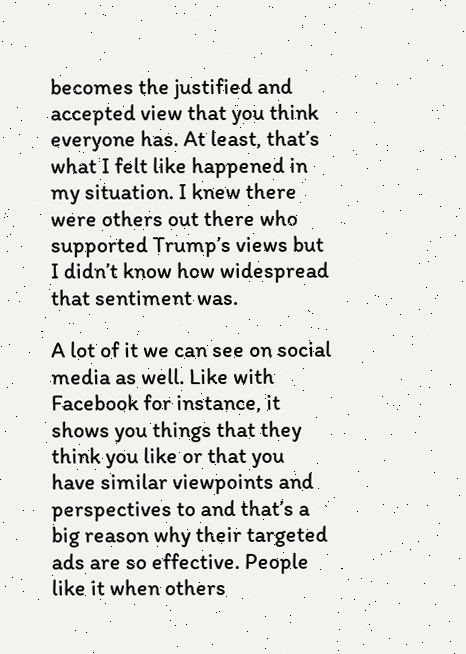becomes the justified and accepted view that you think everyone has. At least, that’s what I felt like happened in my situation. I knew there were others out there who supported Trump’s views but I didn’t know how widespread that sentiment was.

A lot of it we can see on social media as well. Like with Facebook for instance, it shows you things that they think you like or that you have similar viewpoints and perspectives to and that’s a big reason why their targeted ads are so effective. People like it when others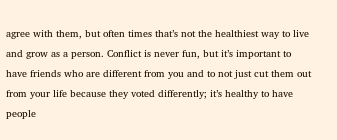agree with them, but often times that’s not the healthiest way to live and grow as a person. Conflict is never fun, but it’s important to have friends who are different from you and to not just cut them out from your life because they voted differently; it’s healthy to have people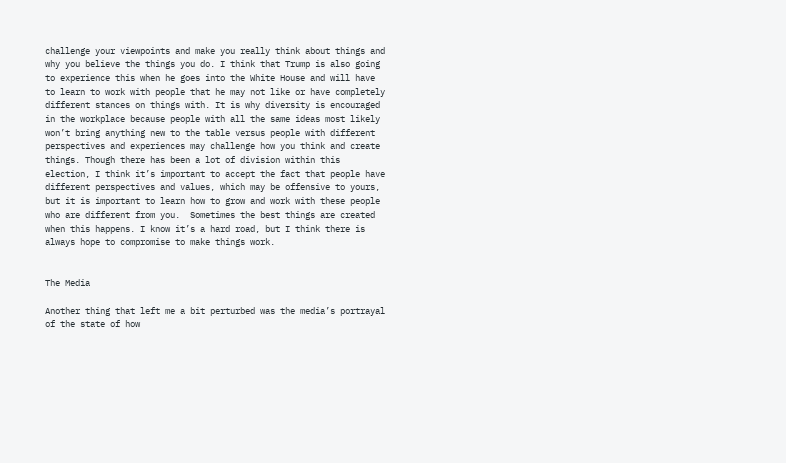challenge your viewpoints and make you really think about things and why you believe the things you do. I think that Trump is also going to experience this when he goes into the White House and will have to learn to work with people that he may not like or have completely different stances on things with. It is why diversity is encouraged in the workplace because people with all the same ideas most likely won’t bring anything new to the table versus people with different perspectives and experiences may challenge how you think and create things. Though there has been a lot of division within this election, I think it’s important to accept the fact that people have different perspectives and values, which may be offensive to yours, but it is important to learn how to grow and work with these people who are different from you.  Sometimes the best things are created when this happens. I know it’s a hard road, but I think there is always hope to compromise to make things work.


The Media

Another thing that left me a bit perturbed was the media’s portrayal of the state of how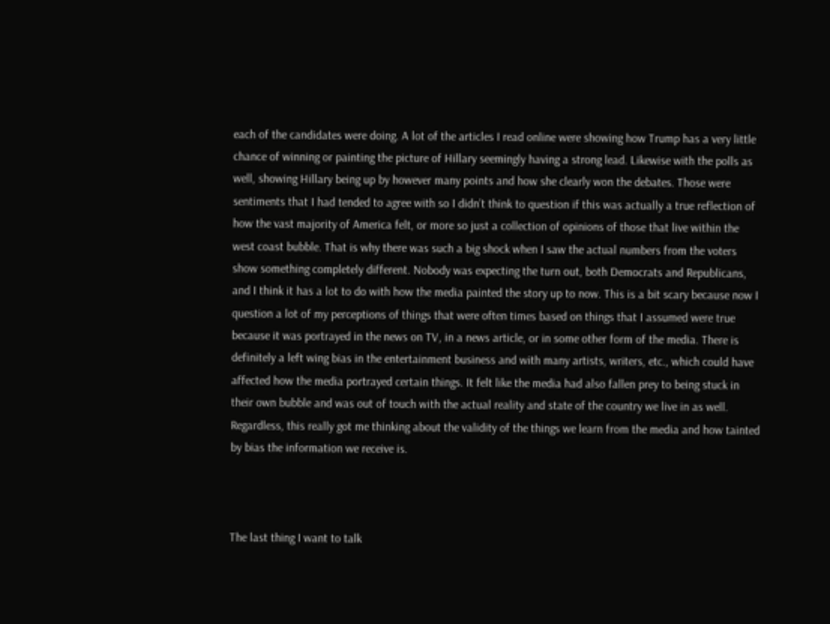each of the candidates were doing. A lot of the articles I read online were showing how Trump has a very little chance of winning or painting the picture of Hillary seemingly having a strong lead. Likewise with the polls as well, showing Hillary being up by however many points and how she clearly won the debates. Those were sentiments that I had tended to agree with so I didn’t think to question if this was actually a true reflection of how the vast majority of America felt, or more so just a collection of opinions of those that live within the west coast bubble. That is why there was such a big shock when I saw the actual numbers from the voters show something completely different. Nobody was expecting the turn out, both Democrats and Republicans, and I think it has a lot to do with how the media painted the story up to now. This is a bit scary because now I question a lot of my perceptions of things that were often times based on things that I assumed were true because it was portrayed in the news on TV, in a news article, or in some other form of the media. There is definitely a left wing bias in the entertainment business and with many artists, writers, etc., which could have affected how the media portrayed certain things. It felt like the media had also fallen prey to being stuck in their own bubble and was out of touch with the actual reality and state of the country we live in as well. Regardless, this really got me thinking about the validity of the things we learn from the media and how tainted by bias the information we receive is.



The last thing I want to talk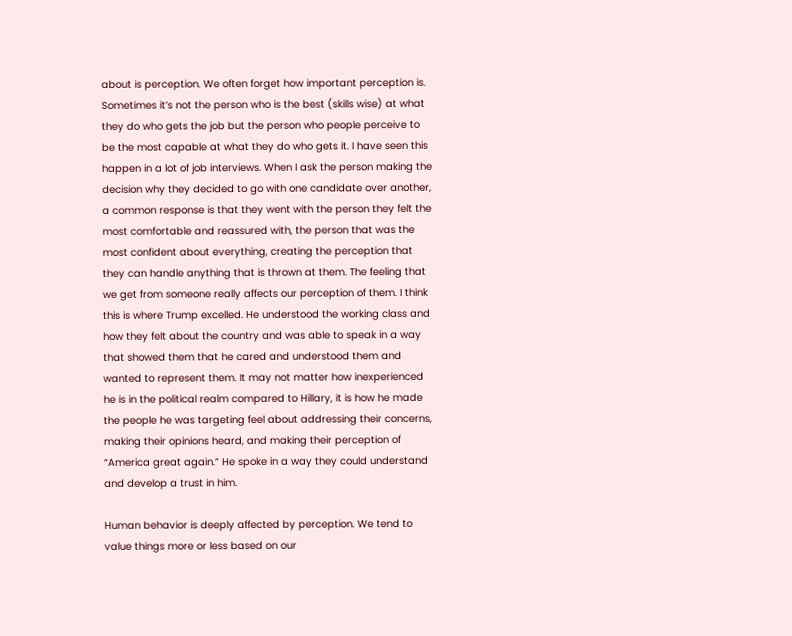about is perception. We often forget how important perception is. Sometimes it’s not the person who is the best (skills wise) at what they do who gets the job but the person who people perceive to be the most capable at what they do who gets it. I have seen this happen in a lot of job interviews. When I ask the person making the decision why they decided to go with one candidate over another, a common response is that they went with the person they felt the most comfortable and reassured with, the person that was the most confident about everything, creating the perception that they can handle anything that is thrown at them. The feeling that we get from someone really affects our perception of them. I think this is where Trump excelled. He understood the working class and how they felt about the country and was able to speak in a way that showed them that he cared and understood them and wanted to represent them. It may not matter how inexperienced he is in the political realm compared to Hillary, it is how he made the people he was targeting feel about addressing their concerns, making their opinions heard, and making their perception of “America great again.” He spoke in a way they could understand and develop a trust in him.

Human behavior is deeply affected by perception. We tend to value things more or less based on our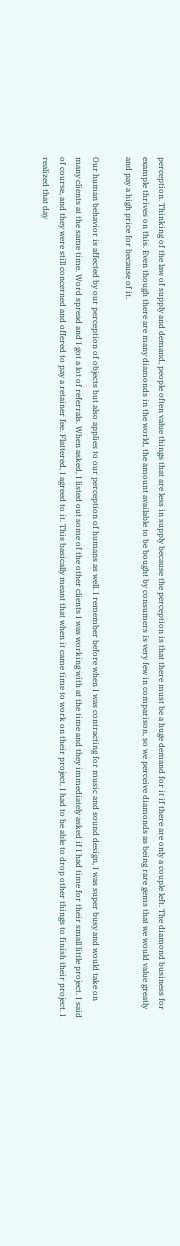perception. Thinking of the law of supply and demand, people often value things that are less in supply because the perception is that there must be a huge demand for it if there are only a couple left. The diamond business for example thrives on this. Even though there are many diamonds in the world, the amount available to be bought by consumers is very few in comparison, so we perceive diamonds as being rare gems that we would value greatly and pay a high price for because of it.

Our human behavior is affected by our perception of objects but also applies to our perception of humans as well. I remember before when I was contracting for music and sound design, I was super busy and would take on many clients at the same time. Word spread and I got a lot of referrals. When asked, I listed out some of the other clients I was working with at the time and they immediately asked if I had time for their small little project. I said of course, and they were still concerned and offered to pay a retainer fee. Flattered, I agreed to it. This basically meant that when it came time to work on their project, I had to be able to drop other things to finish their project. I realized that day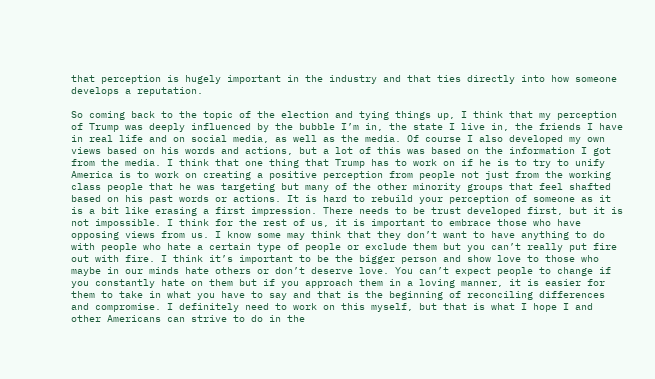that perception is hugely important in the industry and that ties directly into how someone develops a reputation.

So coming back to the topic of the election and tying things up, I think that my perception of Trump was deeply influenced by the bubble I’m in, the state I live in, the friends I have in real life and on social media, as well as the media. Of course I also developed my own views based on his words and actions, but a lot of this was based on the information I got from the media. I think that one thing that Trump has to work on if he is to try to unify America is to work on creating a positive perception from people not just from the working class people that he was targeting but many of the other minority groups that feel shafted based on his past words or actions. It is hard to rebuild your perception of someone as it is a bit like erasing a first impression. There needs to be trust developed first, but it is not impossible. I think for the rest of us, it is important to embrace those who have opposing views from us. I know some may think that they don’t want to have anything to do with people who hate a certain type of people or exclude them but you can’t really put fire out with fire. I think it’s important to be the bigger person and show love to those who maybe in our minds hate others or don’t deserve love. You can’t expect people to change if you constantly hate on them but if you approach them in a loving manner, it is easier for them to take in what you have to say and that is the beginning of reconciling differences and compromise. I definitely need to work on this myself, but that is what I hope I and other Americans can strive to do in the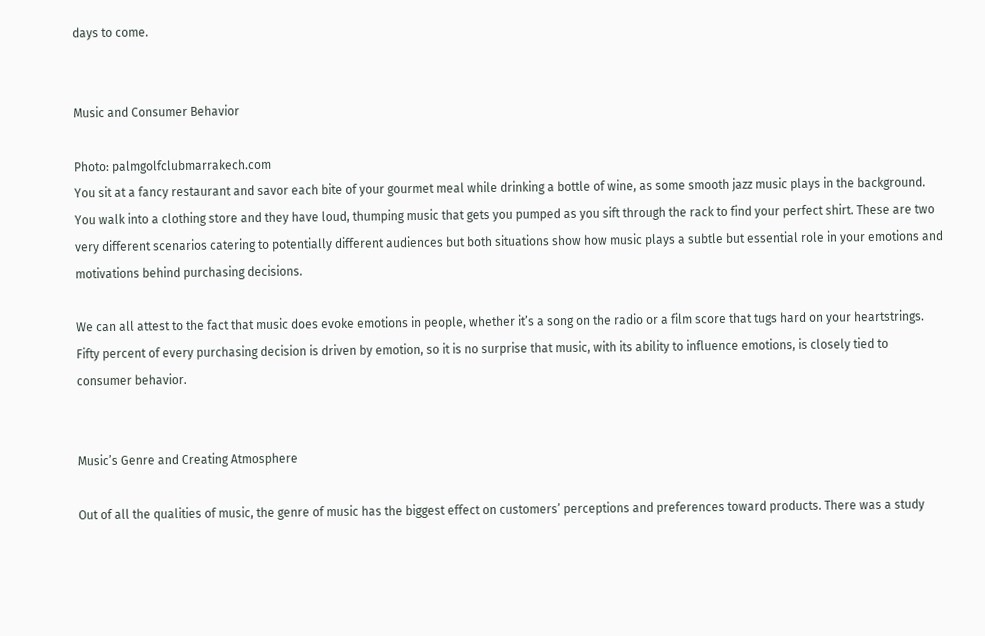days to come.


Music and Consumer Behavior

Photo: palmgolfclubmarrakech.com
You sit at a fancy restaurant and savor each bite of your gourmet meal while drinking a bottle of wine, as some smooth jazz music plays in the background. You walk into a clothing store and they have loud, thumping music that gets you pumped as you sift through the rack to find your perfect shirt. These are two very different scenarios catering to potentially different audiences but both situations show how music plays a subtle but essential role in your emotions and motivations behind purchasing decisions.

We can all attest to the fact that music does evoke emotions in people, whether it’s a song on the radio or a film score that tugs hard on your heartstrings. Fifty percent of every purchasing decision is driven by emotion, so it is no surprise that music, with its ability to influence emotions, is closely tied to consumer behavior.


Music’s Genre and Creating Atmosphere

Out of all the qualities of music, the genre of music has the biggest effect on customers’ perceptions and preferences toward products. There was a study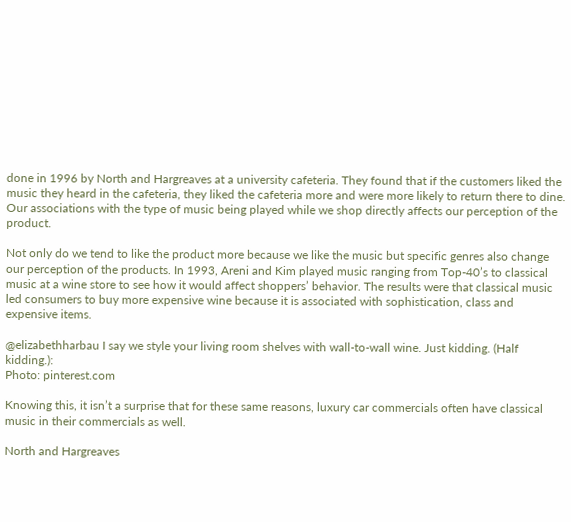done in 1996 by North and Hargreaves at a university cafeteria. They found that if the customers liked the music they heard in the cafeteria, they liked the cafeteria more and were more likely to return there to dine. Our associations with the type of music being played while we shop directly affects our perception of the product.

Not only do we tend to like the product more because we like the music but specific genres also change our perception of the products. In 1993, Areni and Kim played music ranging from Top-40’s to classical music at a wine store to see how it would affect shoppers’ behavior. The results were that classical music led consumers to buy more expensive wine because it is associated with sophistication, class and expensive items.

@elizabethharbau I say we style your living room shelves with wall-to-wall wine. Just kidding. (Half kidding.):
Photo: pinterest.com

Knowing this, it isn’t a surprise that for these same reasons, luxury car commercials often have classical music in their commercials as well.

North and Hargreaves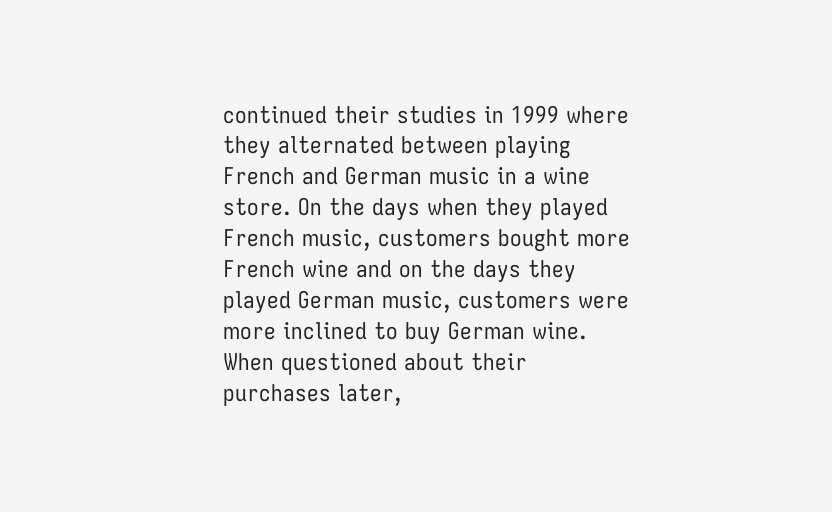continued their studies in 1999 where they alternated between playing French and German music in a wine store. On the days when they played French music, customers bought more French wine and on the days they played German music, customers were more inclined to buy German wine. When questioned about their purchases later,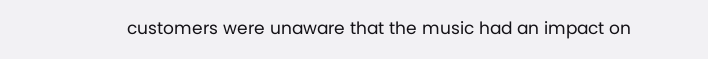customers were unaware that the music had an impact on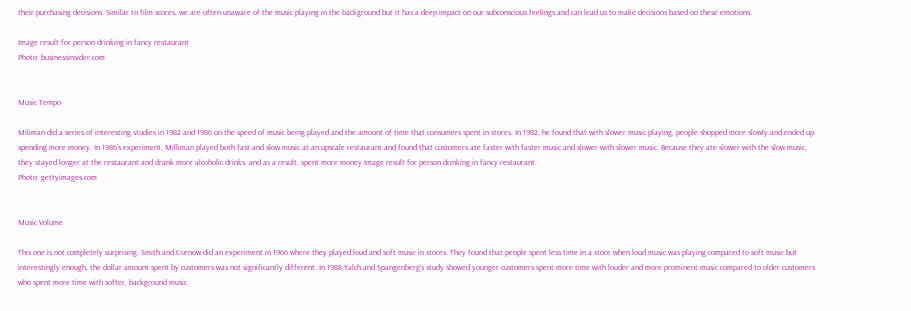their purchasing decisions. Similar to film scores, we are often unaware of the music playing in the background but it has a deep impact on our subconscious feelings and can lead us to make decisions based on these emotions.

Image result for person drinking in fancy restaurant
Photo: businessinsider.com


Music Tempo

Miliman did a series of interesting studies in 1982 and 1986 on the speed of music being played and the amount of time that consumers spent in stores. In 1982, he found that with slower music playing, people shopped more slowly and ended up spending more money. In 1986’s experiment, Milliman played both fast and slow music at an upscale restaurant and found that customers ate faster with faster music and slower with slower music. Because they ate slower with the slow music, they stayed longer at the restaurant and drank more alcoholic drinks, and as a result, spent more money.Image result for person drinking in fancy restaurant
Photo: gettyimages.com


Music Volume

This one is not completely surprising. Smith and Curnow did an experiment in 1966 where they played loud and soft music in stores. They found that people spent less time in a store when loud music was playing compared to soft music but interestingly enough, the dollar amount spent by customers was not significantly different. In 1988,Yalch and Spangenberg‘s study showed younger customers spent more time with louder and more prominent music compared to older customers who spent more time with softer, background music.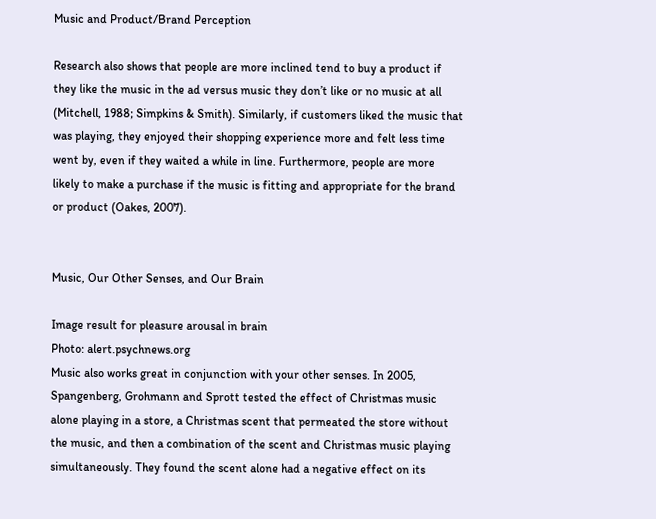Music and Product/Brand Perception

Research also shows that people are more inclined tend to buy a product if they like the music in the ad versus music they don’t like or no music at all (Mitchell, 1988; Simpkins & Smith). Similarly, if customers liked the music that was playing, they enjoyed their shopping experience more and felt less time went by, even if they waited a while in line. Furthermore, people are more likely to make a purchase if the music is fitting and appropriate for the brand or product (Oakes, 2007).


Music, Our Other Senses, and Our Brain

Image result for pleasure arousal in brain
Photo: alert.psychnews.org
Music also works great in conjunction with your other senses. In 2005, Spangenberg, Grohmann and Sprott tested the effect of Christmas music alone playing in a store, a Christmas scent that permeated the store without the music, and then a combination of the scent and Christmas music playing simultaneously. They found the scent alone had a negative effect on its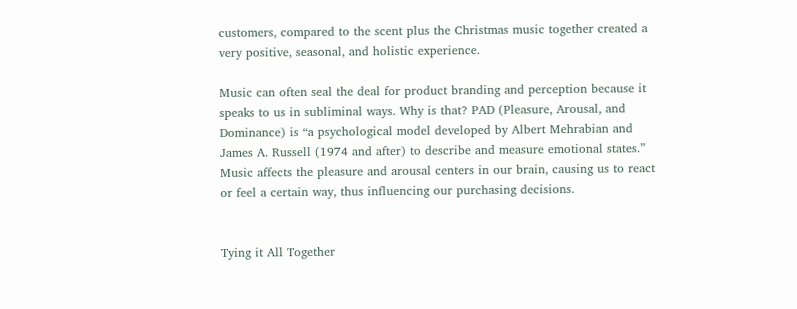customers, compared to the scent plus the Christmas music together created a very positive, seasonal, and holistic experience.

Music can often seal the deal for product branding and perception because it speaks to us in subliminal ways. Why is that? PAD (Pleasure, Arousal, and Dominance) is “a psychological model developed by Albert Mehrabian and James A. Russell (1974 and after) to describe and measure emotional states.” Music affects the pleasure and arousal centers in our brain, causing us to react or feel a certain way, thus influencing our purchasing decisions.


Tying it All Together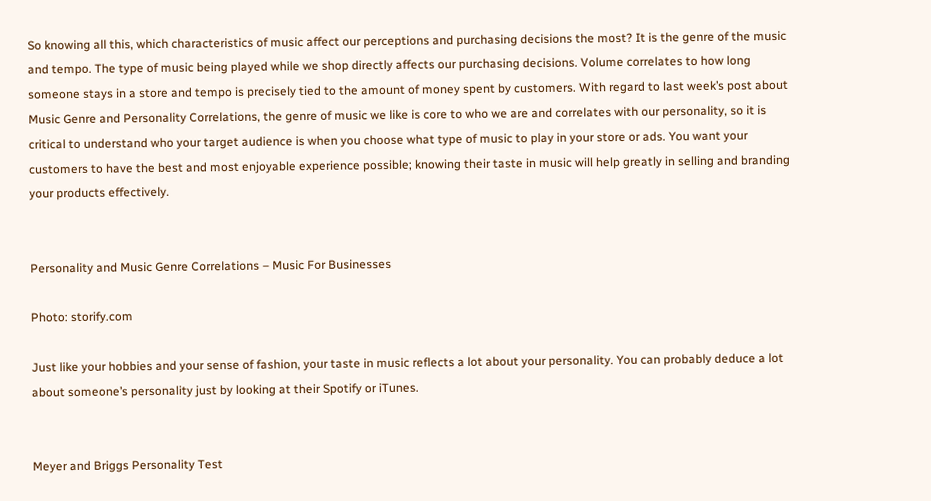So knowing all this, which characteristics of music affect our perceptions and purchasing decisions the most? It is the genre of the music and tempo. The type of music being played while we shop directly affects our purchasing decisions. Volume correlates to how long someone stays in a store and tempo is precisely tied to the amount of money spent by customers. With regard to last week’s post about Music Genre and Personality Correlations, the genre of music we like is core to who we are and correlates with our personality, so it is critical to understand who your target audience is when you choose what type of music to play in your store or ads. You want your customers to have the best and most enjoyable experience possible; knowing their taste in music will help greatly in selling and branding your products effectively.


Personality and Music Genre Correlations – Music For Businesses

Photo: storify.com

Just like your hobbies and your sense of fashion, your taste in music reflects a lot about your personality. You can probably deduce a lot about someone’s personality just by looking at their Spotify or iTunes.


Meyer and Briggs Personality Test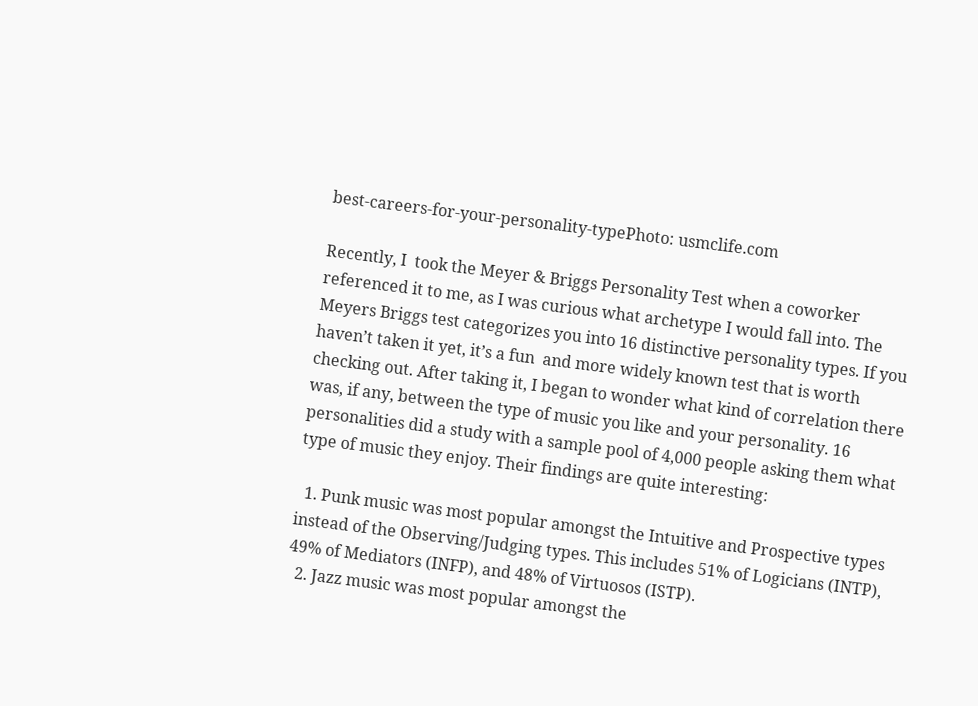best-careers-for-your-personality-typePhoto: usmclife.com

Recently, I  took the Meyer & Briggs Personality Test when a coworker referenced it to me, as I was curious what archetype I would fall into. The Meyers Briggs test categorizes you into 16 distinctive personality types. If you haven’t taken it yet, it’s a fun  and more widely known test that is worth checking out. After taking it, I began to wonder what kind of correlation there was, if any, between the type of music you like and your personality. 16 personalities did a study with a sample pool of 4,000 people asking them what type of music they enjoy. Their findings are quite interesting:

  1. Punk music was most popular amongst the Intuitive and Prospective types instead of the Observing/Judging types. This includes 51% of Logicians (INTP), 49% of Mediators (INFP), and 48% of Virtuosos (ISTP).
  2. Jazz music was most popular amongst the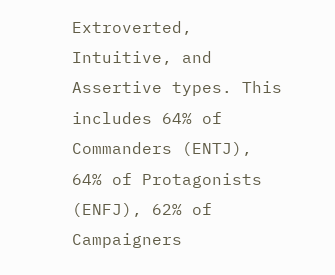Extroverted, Intuitive, and Assertive types. This includes 64% of Commanders (ENTJ), 64% of Protagonists (ENFJ), 62% of Campaigners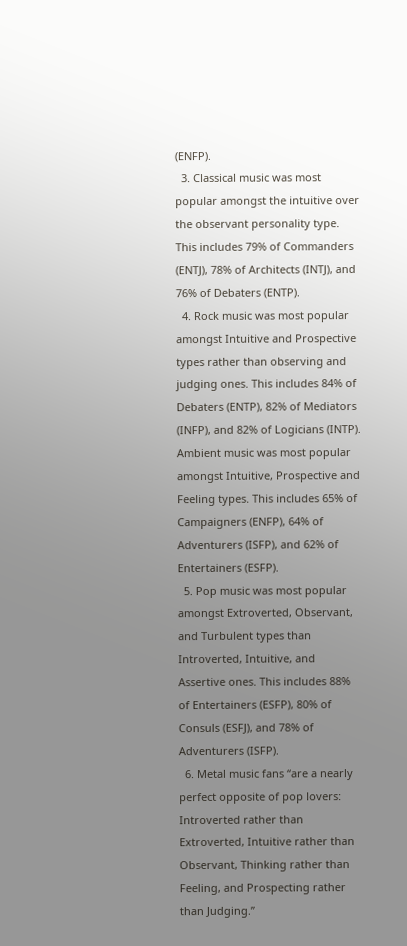(ENFP).
  3. Classical music was most popular amongst the intuitive over the observant personality type. This includes 79% of Commanders (ENTJ), 78% of Architects (INTJ), and 76% of Debaters (ENTP).
  4. Rock music was most popular amongst Intuitive and Prospective types rather than observing and judging ones. This includes 84% of Debaters (ENTP), 82% of Mediators (INFP), and 82% of Logicians (INTP). Ambient music was most popular amongst Intuitive, Prospective and Feeling types. This includes 65% of Campaigners (ENFP), 64% of Adventurers (ISFP), and 62% of Entertainers (ESFP).
  5. Pop music was most popular amongst Extroverted, Observant, and Turbulent types than Introverted, Intuitive, and Assertive ones. This includes 88% of Entertainers (ESFP), 80% of Consuls (ESFJ), and 78% of Adventurers (ISFP).
  6. Metal music fans “are a nearly perfect opposite of pop lovers: Introverted rather than Extroverted, Intuitive rather than Observant, Thinking rather than Feeling, and Prospecting rather than Judging.”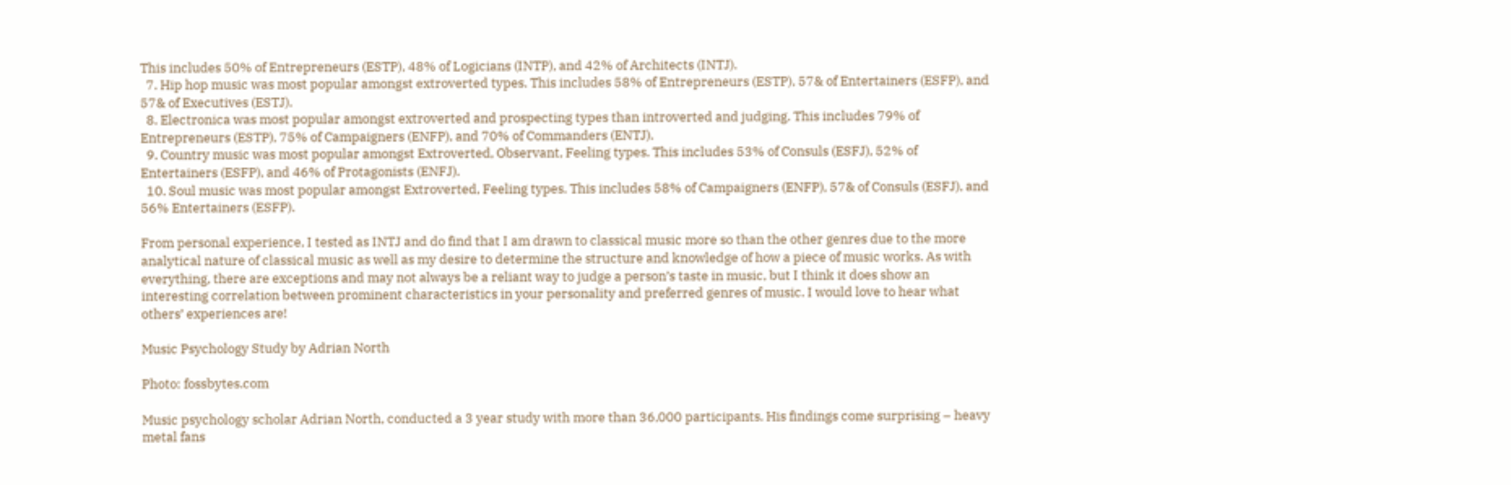This includes 50% of Entrepreneurs (ESTP), 48% of Logicians (INTP), and 42% of Architects (INTJ).
  7. Hip hop music was most popular amongst extroverted types. This includes 58% of Entrepreneurs (ESTP), 57& of Entertainers (ESFP), and 57& of Executives (ESTJ).
  8. Electronica was most popular amongst extroverted and prospecting types than introverted and judging. This includes 79% of Entrepreneurs (ESTP), 75% of Campaigners (ENFP), and 70% of Commanders (ENTJ).
  9. Country music was most popular amongst Extroverted, Observant, Feeling types. This includes 53% of Consuls (ESFJ), 52% of Entertainers (ESFP), and 46% of Protagonists (ENFJ).
  10. Soul music was most popular amongst Extroverted, Feeling types. This includes 58% of Campaigners (ENFP), 57& of Consuls (ESFJ), and 56% Entertainers (ESFP).

From personal experience, I tested as INTJ and do find that I am drawn to classical music more so than the other genres due to the more analytical nature of classical music as well as my desire to determine the structure and knowledge of how a piece of music works. As with everything, there are exceptions and may not always be a reliant way to judge a person’s taste in music, but I think it does show an interesting correlation between prominent characteristics in your personality and preferred genres of music. I would love to hear what others’ experiences are!

Music Psychology Study by Adrian North

Photo: fossbytes.com

Music psychology scholar Adrian North, conducted a 3 year study with more than 36,000 participants. His findings come surprising – heavy metal fans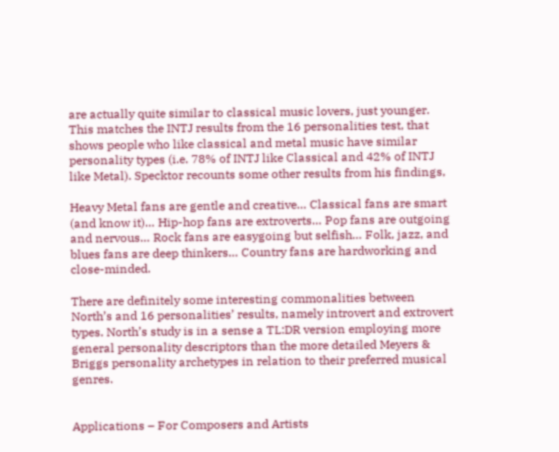are actually quite similar to classical music lovers, just younger. This matches the INTJ results from the 16 personalities test, that shows people who like classical and metal music have similar personality types (i.e. 78% of INTJ like Classical and 42% of INTJ like Metal). Specktor recounts some other results from his findings,

Heavy Metal fans are gentle and creative… Classical fans are smart (and know it)… Hip-hop fans are extroverts… Pop fans are outgoing and nervous… Rock fans are easygoing but selfish… Folk, jazz, and blues fans are deep thinkers… Country fans are hardworking and close-minded.

There are definitely some interesting commonalities between North’s and 16 personalities’ results, namely introvert and extrovert types. North’s study is in a sense a TL:DR version employing more general personality descriptors than the more detailed Meyers & Briggs personality archetypes in relation to their preferred musical genres.


Applications – For Composers and Artists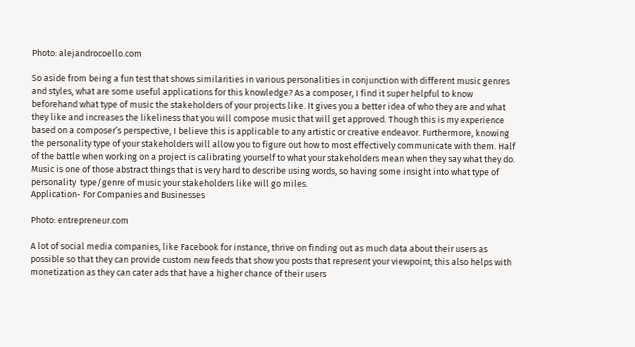Photo: alejandrocoello.com

So aside from being a fun test that shows similarities in various personalities in conjunction with different music genres and styles, what are some useful applications for this knowledge? As a composer, I find it super helpful to know beforehand what type of music the stakeholders of your projects like. It gives you a better idea of who they are and what they like and increases the likeliness that you will compose music that will get approved. Though this is my experience based on a composer’s perspective, I believe this is applicable to any artistic or creative endeavor. Furthermore, knowing the personality type of your stakeholders will allow you to figure out how to most effectively communicate with them. Half of the battle when working on a project is calibrating yourself to what your stakeholders mean when they say what they do. Music is one of those abstract things that is very hard to describe using words, so having some insight into what type of personality  type/genre of music your stakeholders like will go miles.
Application- For Companies and Businesses

Photo: entrepreneur.com

A lot of social media companies, like Facebook for instance, thrive on finding out as much data about their users as possible so that they can provide custom new feeds that show you posts that represent your viewpoint; this also helps with monetization as they can cater ads that have a higher chance of their users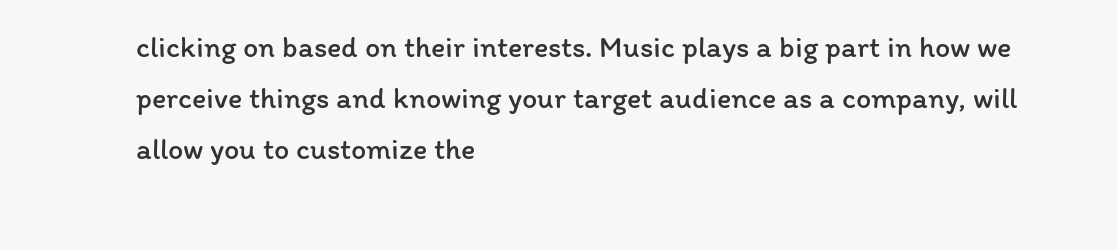clicking on based on their interests. Music plays a big part in how we perceive things and knowing your target audience as a company, will allow you to customize the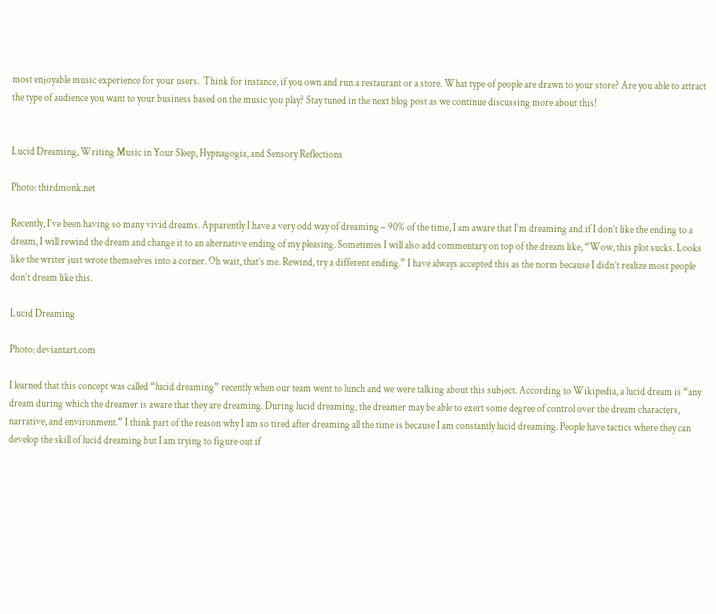most enjoyable music experience for your users.  Think for instance, if you own and run a restaurant or a store. What type of people are drawn to your store? Are you able to attract the type of audience you want to your business based on the music you play? Stay tuned in the next blog post as we continue discussing more about this!


Lucid Dreaming, Writing Music in Your Sleep, Hypnagogia, and Sensory Reflections

Photo: thirdmonk.net

Recently, I’ve been having so many vivid dreams. Apparently I have a very odd way of dreaming – 90% of the time, I am aware that I’m dreaming and if I don’t like the ending to a dream, I will rewind the dream and change it to an alternative ending of my pleasing. Sometimes I will also add commentary on top of the dream like, “Wow, this plot sucks. Looks like the writer just wrote themselves into a corner. Oh wait, that’s me. Rewind, try a different ending.” I have always accepted this as the norm because I didn’t realize most people don’t dream like this.

Lucid Dreaming

Photo: deviantart.com

I learned that this concept was called “lucid dreaming” recently when our team went to lunch and we were talking about this subject. According to Wikipedia, a lucid dream is “any dream during which the dreamer is aware that they are dreaming. During lucid dreaming, the dreamer may be able to exert some degree of control over the dream characters, narrative, and environment.” I think part of the reason why I am so tired after dreaming all the time is because I am constantly lucid dreaming. People have tactics where they can develop the skill of lucid dreaming but I am trying to figure out if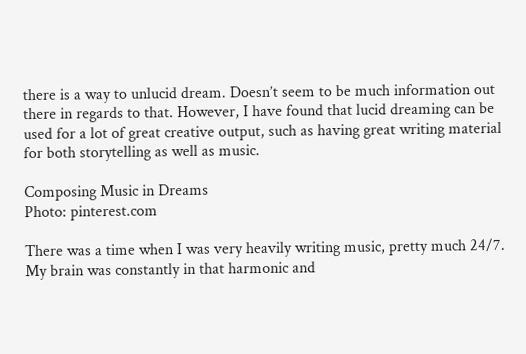there is a way to unlucid dream. Doesn’t seem to be much information out there in regards to that. However, I have found that lucid dreaming can be used for a lot of great creative output, such as having great writing material for both storytelling as well as music.

Composing Music in Dreams
Photo: pinterest.com

There was a time when I was very heavily writing music, pretty much 24/7. My brain was constantly in that harmonic and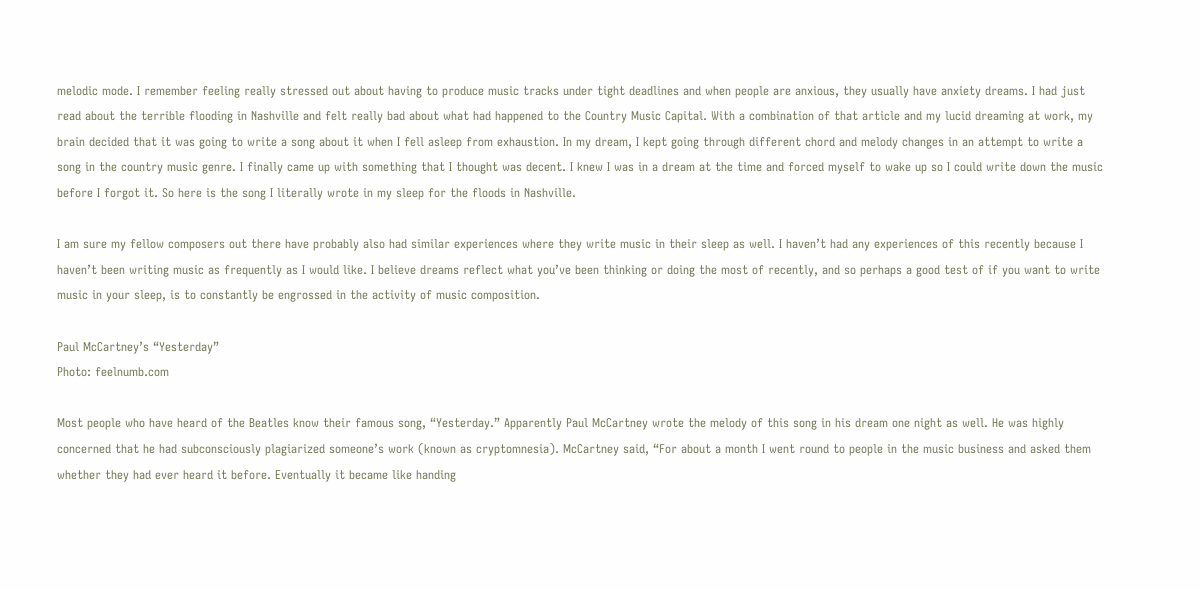melodic mode. I remember feeling really stressed out about having to produce music tracks under tight deadlines and when people are anxious, they usually have anxiety dreams. I had just read about the terrible flooding in Nashville and felt really bad about what had happened to the Country Music Capital. With a combination of that article and my lucid dreaming at work, my brain decided that it was going to write a song about it when I fell asleep from exhaustion. In my dream, I kept going through different chord and melody changes in an attempt to write a song in the country music genre. I finally came up with something that I thought was decent. I knew I was in a dream at the time and forced myself to wake up so I could write down the music before I forgot it. So here is the song I literally wrote in my sleep for the floods in Nashville.

I am sure my fellow composers out there have probably also had similar experiences where they write music in their sleep as well. I haven’t had any experiences of this recently because I haven’t been writing music as frequently as I would like. I believe dreams reflect what you’ve been thinking or doing the most of recently, and so perhaps a good test of if you want to write music in your sleep, is to constantly be engrossed in the activity of music composition.

Paul McCartney’s “Yesterday”
Photo: feelnumb.com

Most people who have heard of the Beatles know their famous song, “Yesterday.” Apparently Paul McCartney wrote the melody of this song in his dream one night as well. He was highly concerned that he had subconsciously plagiarized someone’s work (known as cryptomnesia). McCartney said, “For about a month I went round to people in the music business and asked them whether they had ever heard it before. Eventually it became like handing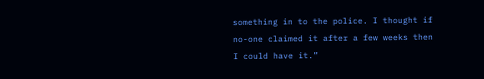something in to the police. I thought if no-one claimed it after a few weeks then I could have it.”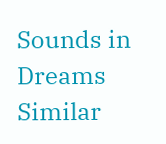Sounds in Dreams
Similar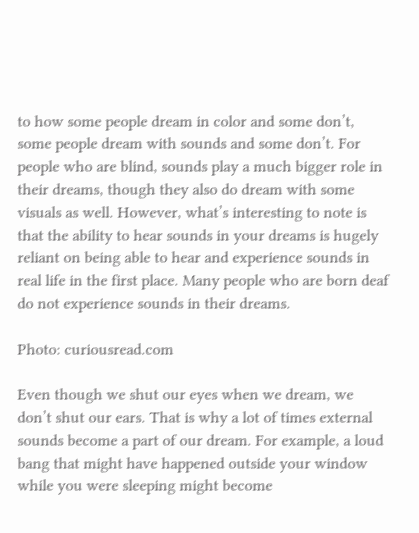to how some people dream in color and some don’t, some people dream with sounds and some don’t. For people who are blind, sounds play a much bigger role in their dreams, though they also do dream with some visuals as well. However, what’s interesting to note is that the ability to hear sounds in your dreams is hugely reliant on being able to hear and experience sounds in real life in the first place. Many people who are born deaf do not experience sounds in their dreams.

Photo: curiousread.com

Even though we shut our eyes when we dream, we don’t shut our ears. That is why a lot of times external sounds become a part of our dream. For example, a loud bang that might have happened outside your window while you were sleeping might become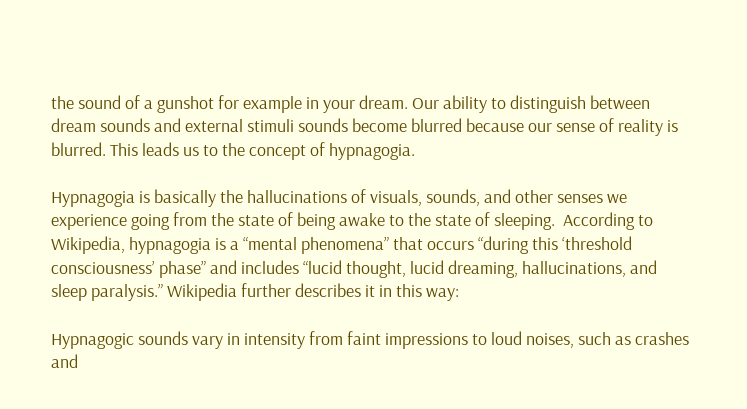the sound of a gunshot for example in your dream. Our ability to distinguish between dream sounds and external stimuli sounds become blurred because our sense of reality is blurred. This leads us to the concept of hypnagogia.

Hypnagogia is basically the hallucinations of visuals, sounds, and other senses we experience going from the state of being awake to the state of sleeping.  According to Wikipedia, hypnagogia is a “mental phenomena” that occurs “during this ‘threshold consciousness’ phase” and includes “lucid thought, lucid dreaming, hallucinations, and sleep paralysis.” Wikipedia further describes it in this way:

Hypnagogic sounds vary in intensity from faint impressions to loud noises, such as crashes and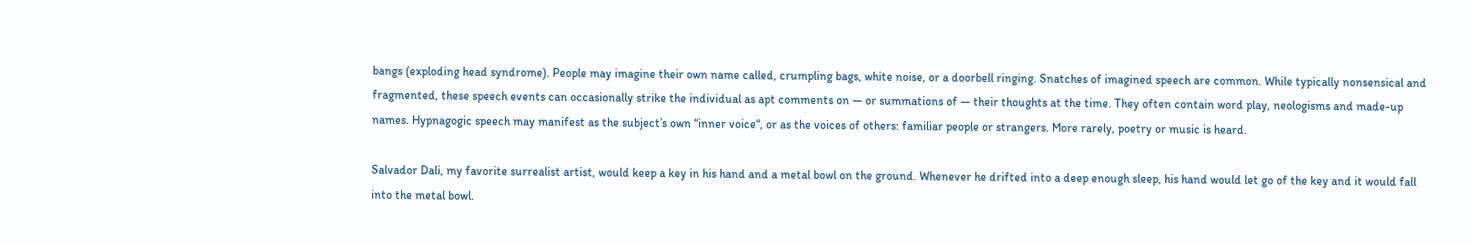bangs (exploding head syndrome). People may imagine their own name called, crumpling bags, white noise, or a doorbell ringing. Snatches of imagined speech are common. While typically nonsensical and fragmented, these speech events can occasionally strike the individual as apt comments on — or summations of — their thoughts at the time. They often contain word play, neologisms and made-up names. Hypnagogic speech may manifest as the subject’s own “inner voice“, or as the voices of others: familiar people or strangers. More rarely, poetry or music is heard.

Salvador Dali, my favorite surrealist artist, would keep a key in his hand and a metal bowl on the ground. Whenever he drifted into a deep enough sleep, his hand would let go of the key and it would fall into the metal bowl.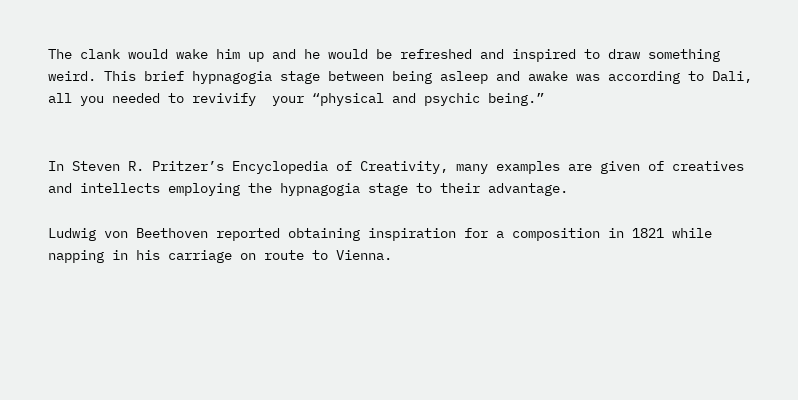The clank would wake him up and he would be refreshed and inspired to draw something weird. This brief hypnagogia stage between being asleep and awake was according to Dali, all you needed to revivify  your “physical and psychic being.”


In Steven R. Pritzer’s Encyclopedia of Creativity, many examples are given of creatives and intellects employing the hypnagogia stage to their advantage.

Ludwig von Beethoven reported obtaining inspiration for a composition in 1821 while napping in his carriage on route to Vienna.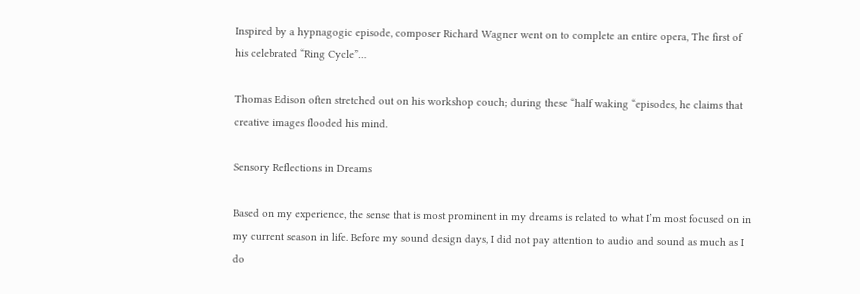Inspired by a hypnagogic episode, composer Richard Wagner went on to complete an entire opera, The first of his celebrated “Ring Cycle”…

Thomas Edison often stretched out on his workshop couch; during these “half waking “episodes, he claims that creative images flooded his mind.

Sensory Reflections in Dreams

Based on my experience, the sense that is most prominent in my dreams is related to what I’m most focused on in my current season in life. Before my sound design days, I did not pay attention to audio and sound as much as I do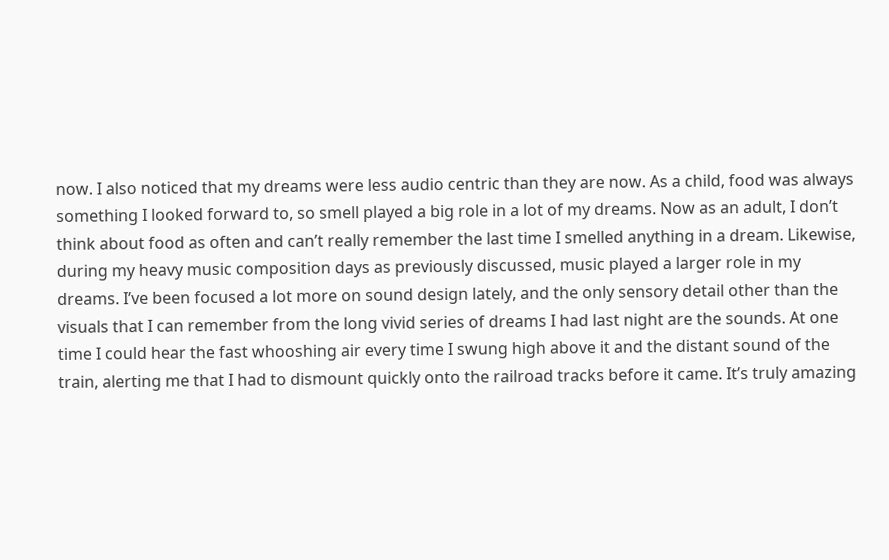now. I also noticed that my dreams were less audio centric than they are now. As a child, food was always something I looked forward to, so smell played a big role in a lot of my dreams. Now as an adult, I don’t think about food as often and can’t really remember the last time I smelled anything in a dream. Likewise, during my heavy music composition days as previously discussed, music played a larger role in my dreams. I’ve been focused a lot more on sound design lately, and the only sensory detail other than the visuals that I can remember from the long vivid series of dreams I had last night are the sounds. At one time I could hear the fast whooshing air every time I swung high above it and the distant sound of the train, alerting me that I had to dismount quickly onto the railroad tracks before it came. It’s truly amazing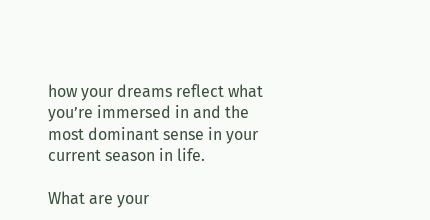how your dreams reflect what you’re immersed in and the most dominant sense in your current season in life.

What are your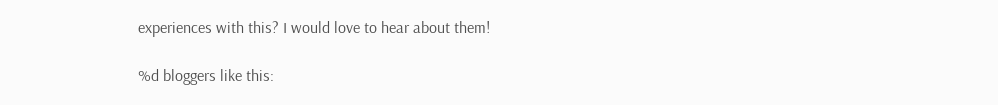experiences with this? I would love to hear about them!

%d bloggers like this: